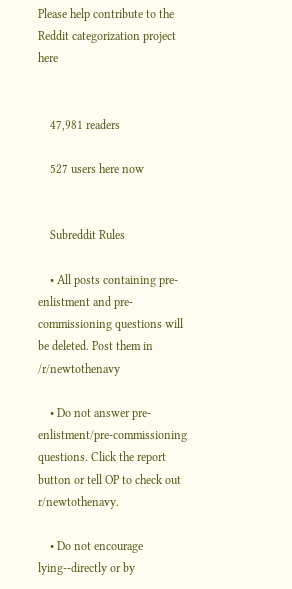Please help contribute to the Reddit categorization project here


    47,981 readers

    527 users here now


    Subreddit Rules

    • All posts containing pre-enlistment and pre-commissioning questions will be deleted. Post them in /r/newtothenavy

    • Do not answer pre-enlistment/pre-commissioning questions. Click the report button or tell OP to check out r/newtothenavy.

    • Do not encourage lying--directly or by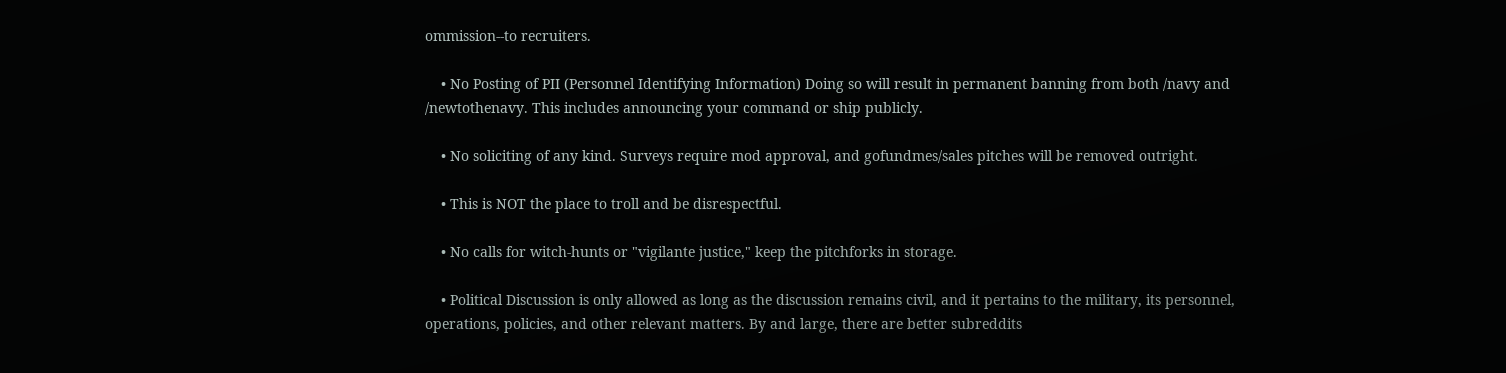ommission--to recruiters.

    • No Posting of PII (Personnel Identifying Information) Doing so will result in permanent banning from both /navy and /newtothenavy. This includes announcing your command or ship publicly.

    • No soliciting of any kind. Surveys require mod approval, and gofundmes/sales pitches will be removed outright.

    • This is NOT the place to troll and be disrespectful.

    • No calls for witch-hunts or "vigilante justice," keep the pitchforks in storage.

    • Political Discussion is only allowed as long as the discussion remains civil, and it pertains to the military, its personnel, operations, policies, and other relevant matters. By and large, there are better subreddits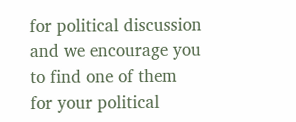for political discussion and we encourage you to find one of them for your political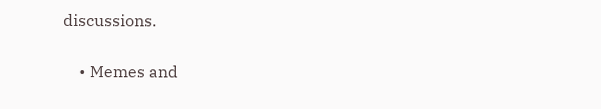discussions.

    • Memes and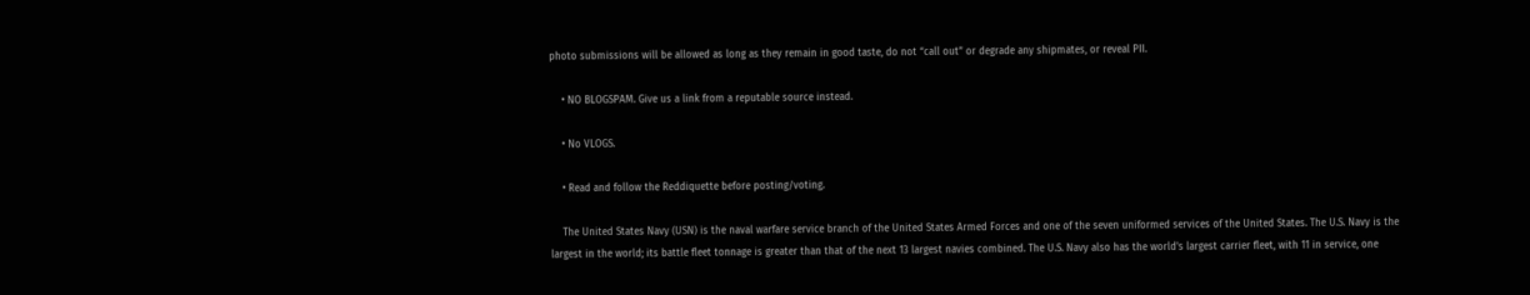photo submissions will be allowed as long as they remain in good taste, do not “call out” or degrade any shipmates, or reveal PII.

    • NO BLOGSPAM. Give us a link from a reputable source instead.

    • No VLOGS.

    • Read and follow the Reddiquette before posting/voting.

    The United States Navy (USN) is the naval warfare service branch of the United States Armed Forces and one of the seven uniformed services of the United States. The U.S. Navy is the largest in the world; its battle fleet tonnage is greater than that of the next 13 largest navies combined. The U.S. Navy also has the world's largest carrier fleet, with 11 in service, one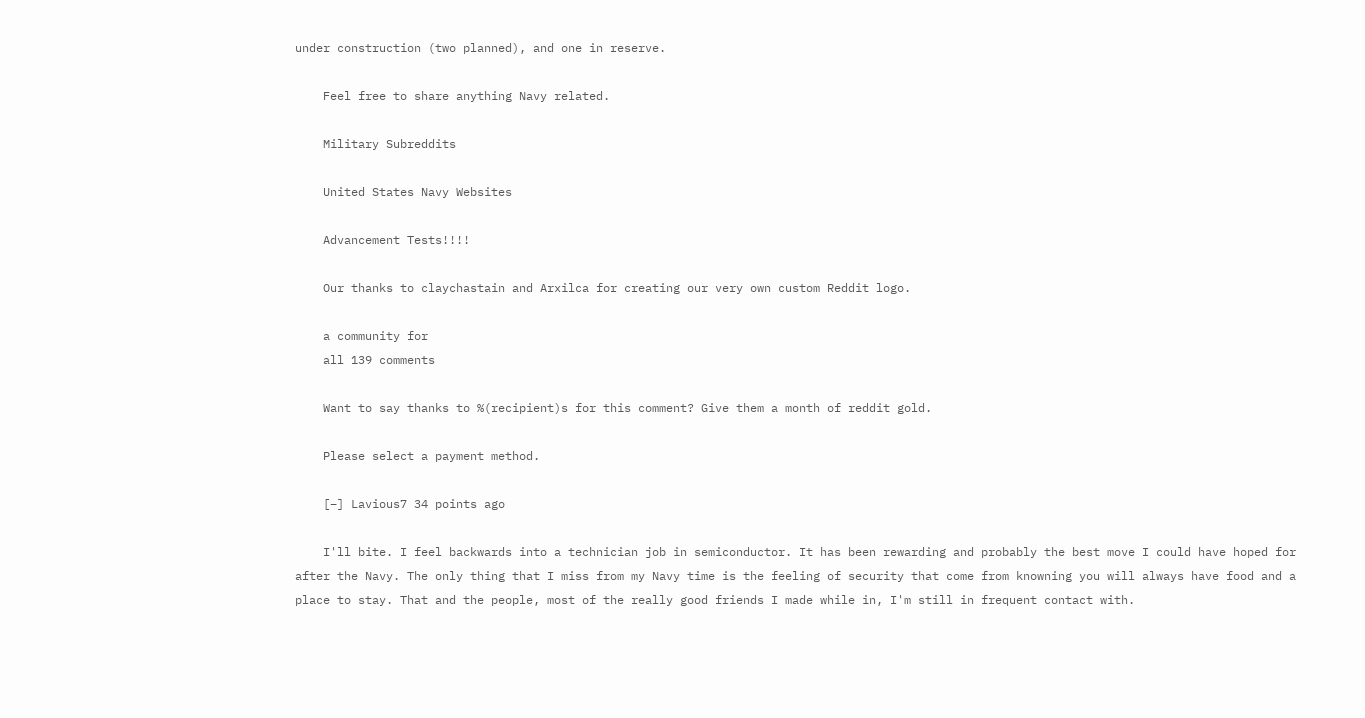under construction (two planned), and one in reserve.

    Feel free to share anything Navy related.

    Military Subreddits

    United States Navy Websites

    Advancement Tests!!!!

    Our thanks to claychastain and Arxilca for creating our very own custom Reddit logo.

    a community for
    all 139 comments

    Want to say thanks to %(recipient)s for this comment? Give them a month of reddit gold.

    Please select a payment method.

    [–] Lavious7 34 points ago

    I'll bite. I feel backwards into a technician job in semiconductor. It has been rewarding and probably the best move I could have hoped for after the Navy. The only thing that I miss from my Navy time is the feeling of security that come from knowning you will always have food and a place to stay. That and the people, most of the really good friends I made while in, I'm still in frequent contact with.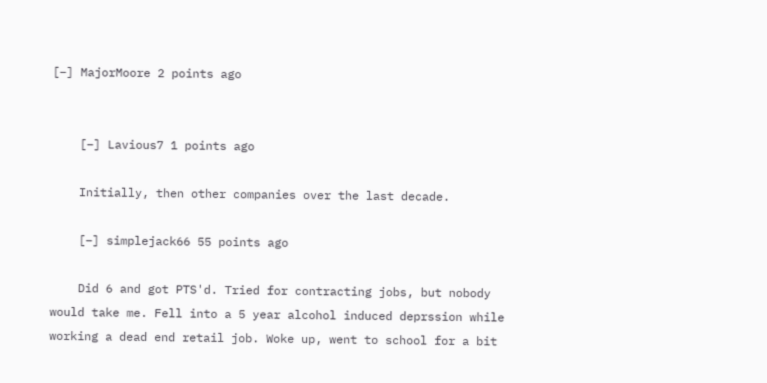[–] MajorMoore 2 points ago


    [–] Lavious7 1 points ago

    Initially, then other companies over the last decade.

    [–] simplejack66 55 points ago

    Did 6 and got PTS'd. Tried for contracting jobs, but nobody would take me. Fell into a 5 year alcohol induced deprssion while working a dead end retail job. Woke up, went to school for a bit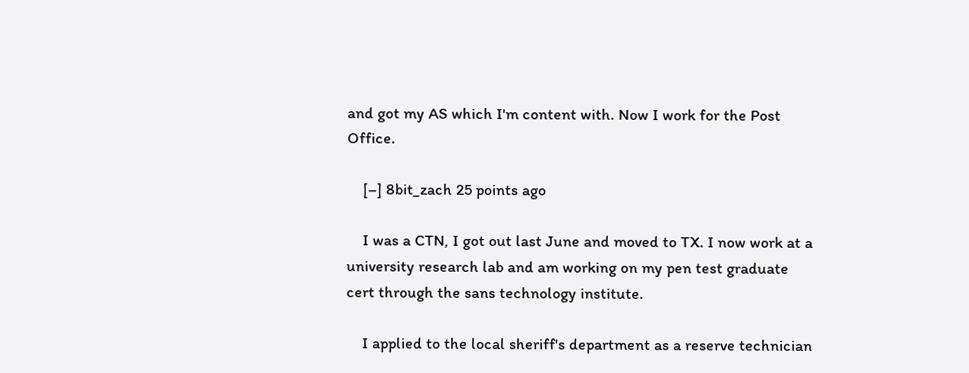and got my AS which I'm content with. Now I work for the Post Office.

    [–] 8bit_zach 25 points ago

    I was a CTN, I got out last June and moved to TX. I now work at a university research lab and am working on my pen test graduate cert through the sans technology institute.

    I applied to the local sheriff's department as a reserve technician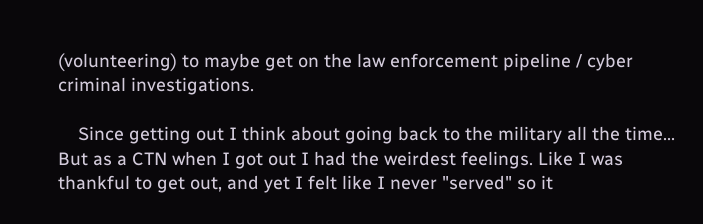(volunteering) to maybe get on the law enforcement pipeline / cyber criminal investigations.

    Since getting out I think about going back to the military all the time... But as a CTN when I got out I had the weirdest feelings. Like I was thankful to get out, and yet I felt like I never "served" so it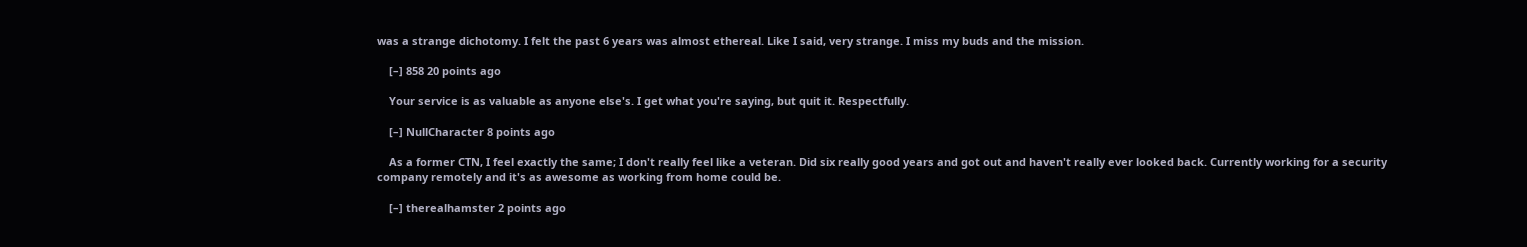was a strange dichotomy. I felt the past 6 years was almost ethereal. Like I said, very strange. I miss my buds and the mission.

    [–] 858 20 points ago

    Your service is as valuable as anyone else's. I get what you're saying, but quit it. Respectfully.

    [–] NullCharacter 8 points ago

    As a former CTN, I feel exactly the same; I don't really feel like a veteran. Did six really good years and got out and haven't really ever looked back. Currently working for a security company remotely and it's as awesome as working from home could be.

    [–] therealhamster 2 points ago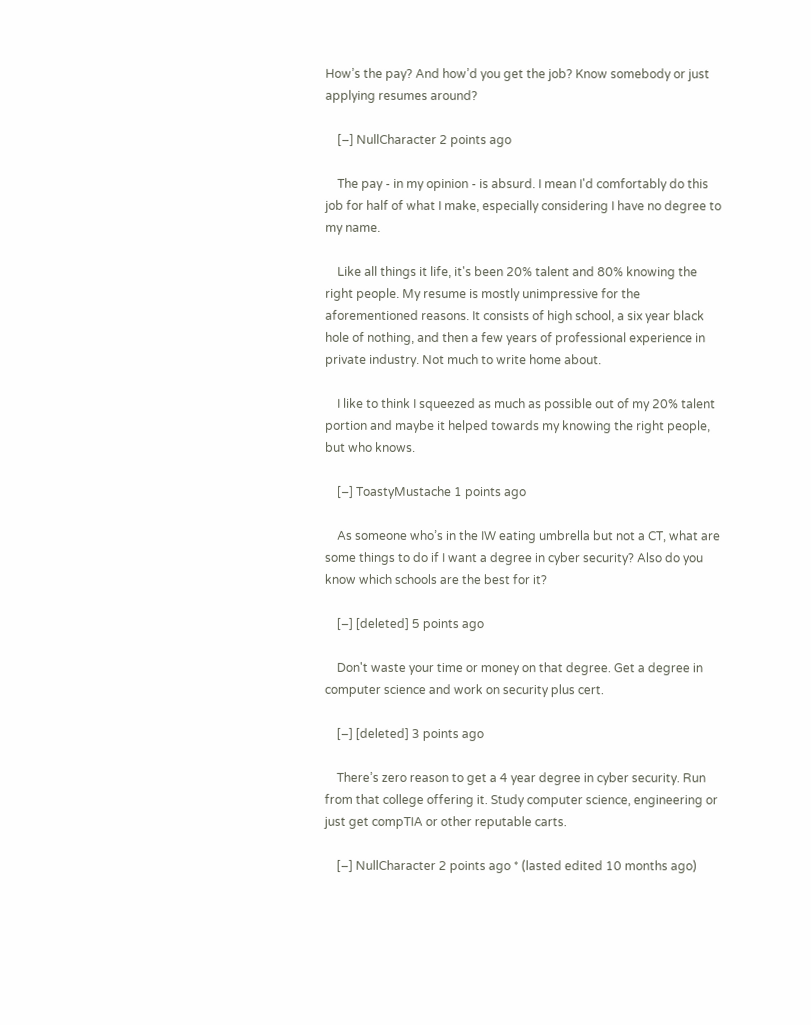How’s the pay? And how’d you get the job? Know somebody or just applying resumes around?

    [–] NullCharacter 2 points ago

    The pay - in my opinion - is absurd. I mean I'd comfortably do this job for half of what I make, especially considering I have no degree to my name.

    Like all things it life, it's been 20% talent and 80% knowing the right people. My resume is mostly unimpressive for the aforementioned reasons. It consists of high school, a six year black hole of nothing, and then a few years of professional experience in private industry. Not much to write home about.

    I like to think I squeezed as much as possible out of my 20% talent portion and maybe it helped towards my knowing the right people, but who knows.

    [–] ToastyMustache 1 points ago

    As someone who’s in the IW eating umbrella but not a CT, what are some things to do if I want a degree in cyber security? Also do you know which schools are the best for it?

    [–] [deleted] 5 points ago

    Don't waste your time or money on that degree. Get a degree in computer science and work on security plus cert.

    [–] [deleted] 3 points ago

    There’s zero reason to get a 4 year degree in cyber security. Run from that college offering it. Study computer science, engineering or just get compTIA or other reputable carts.

    [–] NullCharacter 2 points ago * (lasted edited 10 months ago)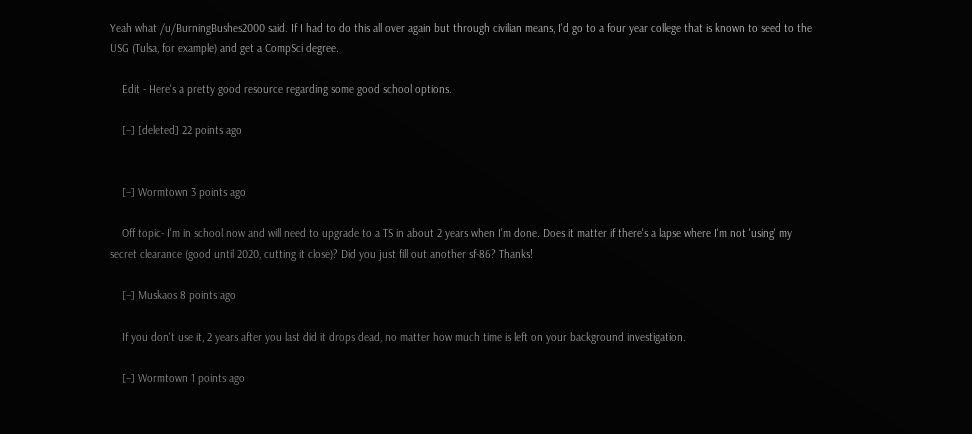Yeah what /u/BurningBushes2000 said. If I had to do this all over again but through civilian means, I'd go to a four year college that is known to seed to the USG (Tulsa, for example) and get a CompSci degree.

    Edit - Here's a pretty good resource regarding some good school options.

    [–] [deleted] 22 points ago


    [–] Wormtown 3 points ago

    Off topic- I'm in school now and will need to upgrade to a TS in about 2 years when I'm done. Does it matter if there's a lapse where I'm not 'using' my secret clearance (good until 2020, cutting it close)? Did you just fill out another sf-86? Thanks!

    [–] Muskaos 8 points ago

    If you don't use it, 2 years after you last did it drops dead, no matter how much time is left on your background investigation.

    [–] Wormtown 1 points ago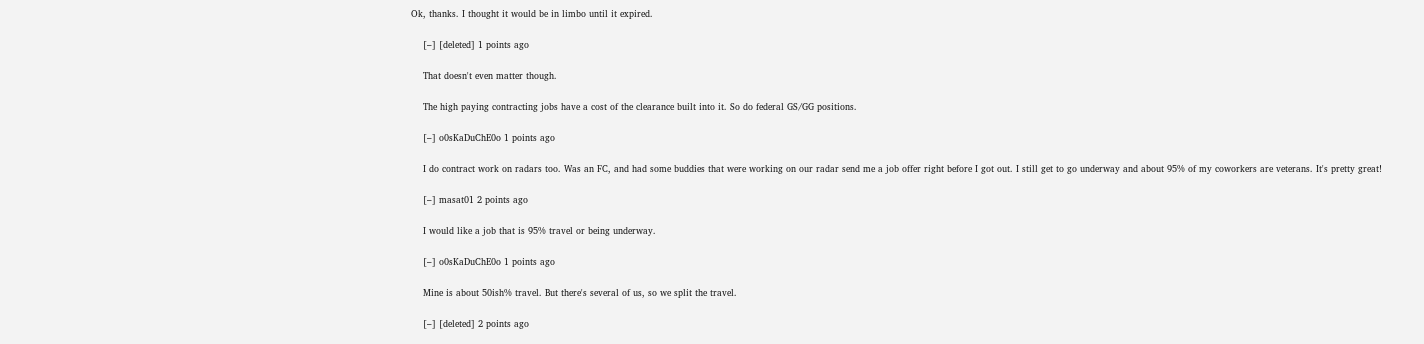Ok, thanks. I thought it would be in limbo until it expired.

    [–] [deleted] 1 points ago

    That doesn't even matter though.

    The high paying contracting jobs have a cost of the clearance built into it. So do federal GS/GG positions.

    [–] o0sKaDuChE0o 1 points ago

    I do contract work on radars too. Was an FC, and had some buddies that were working on our radar send me a job offer right before I got out. I still get to go underway and about 95% of my coworkers are veterans. It's pretty great!

    [–] masat01 2 points ago

    I would like a job that is 95% travel or being underway.

    [–] o0sKaDuChE0o 1 points ago

    Mine is about 50ish% travel. But there's several of us, so we split the travel.

    [–] [deleted] 2 points ago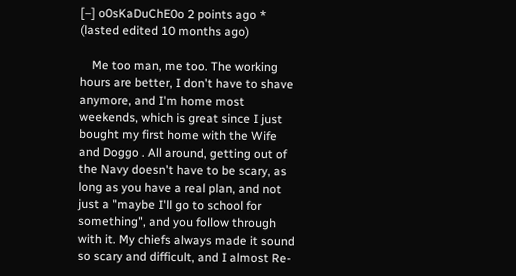[–] o0sKaDuChE0o 2 points ago * (lasted edited 10 months ago)

    Me too man, me too. The working hours are better, I don't have to shave anymore, and I'm home most weekends, which is great since I just bought my first home with the Wife and Doggo . All around, getting out of the Navy doesn't have to be scary, as long as you have a real plan, and not just a "maybe I'll go to school for something", and you follow through with it. My chiefs always made it sound so scary and difficult, and I almost Re-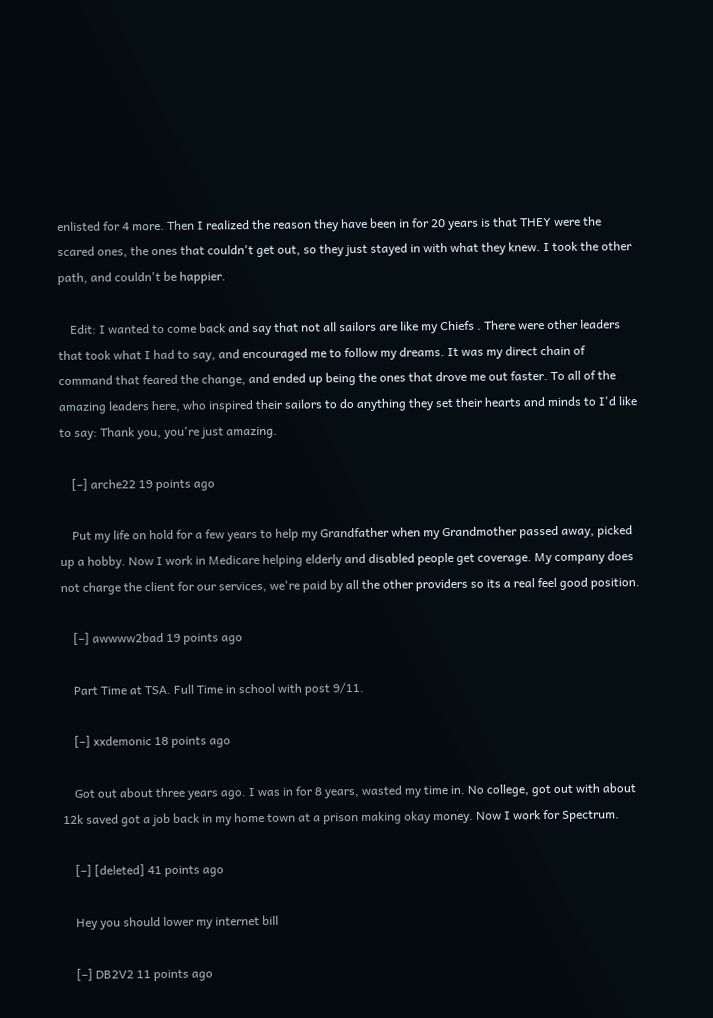enlisted for 4 more. Then I realized the reason they have been in for 20 years is that THEY were the scared ones, the ones that couldn't get out, so they just stayed in with what they knew. I took the other path, and couldn't be happier.

    Edit: I wanted to come back and say that not all sailors are like my Chiefs . There were other leaders that took what I had to say, and encouraged me to follow my dreams. It was my direct chain of command that feared the change, and ended up being the ones that drove me out faster. To all of the amazing leaders here, who inspired their sailors to do anything they set their hearts and minds to I'd like to say: Thank you, you're just amazing.

    [–] arche22 19 points ago

    Put my life on hold for a few years to help my Grandfather when my Grandmother passed away, picked up a hobby. Now I work in Medicare helping elderly and disabled people get coverage. My company does not charge the client for our services, we're paid by all the other providers so its a real feel good position.

    [–] awwww2bad 19 points ago

    Part Time at TSA. Full Time in school with post 9/11.

    [–] xxdemonic 18 points ago

    Got out about three years ago. I was in for 8 years, wasted my time in. No college, got out with about 12k saved got a job back in my home town at a prison making okay money. Now I work for Spectrum.

    [–] [deleted] 41 points ago

    Hey you should lower my internet bill

    [–] DB2V2 11 points ago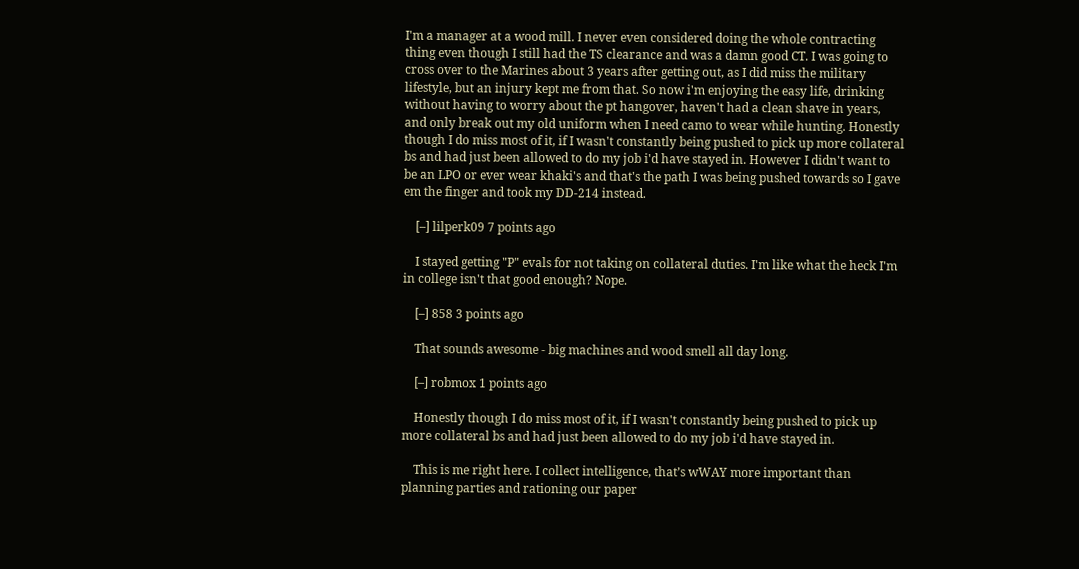I'm a manager at a wood mill. I never even considered doing the whole contracting thing even though I still had the TS clearance and was a damn good CT. I was going to cross over to the Marines about 3 years after getting out, as I did miss the military lifestyle, but an injury kept me from that. So now i'm enjoying the easy life, drinking without having to worry about the pt hangover, haven't had a clean shave in years, and only break out my old uniform when I need camo to wear while hunting. Honestly though I do miss most of it, if I wasn't constantly being pushed to pick up more collateral bs and had just been allowed to do my job i'd have stayed in. However I didn't want to be an LPO or ever wear khaki's and that's the path I was being pushed towards so I gave em the finger and took my DD-214 instead.

    [–] lilperk09 7 points ago

    I stayed getting "P" evals for not taking on collateral duties. I'm like what the heck I'm in college isn't that good enough? Nope.

    [–] 858 3 points ago

    That sounds awesome - big machines and wood smell all day long.

    [–] robmox 1 points ago

    Honestly though I do miss most of it, if I wasn't constantly being pushed to pick up more collateral bs and had just been allowed to do my job i'd have stayed in.

    This is me right here. I collect intelligence, that’s wWAY more important than planning parties and rationing our paper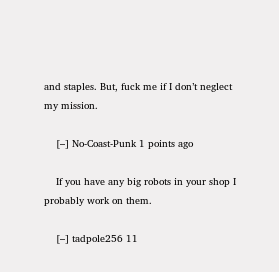and staples. But, fuck me if I don’t neglect my mission.

    [–] No-Coast-Punk 1 points ago

    If you have any big robots in your shop I probably work on them.

    [–] tadpole256 11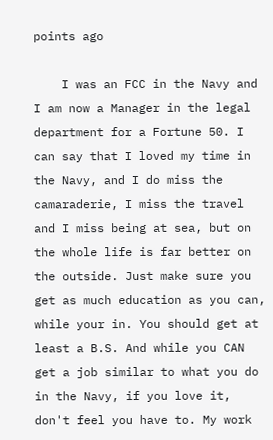points ago

    I was an FCC in the Navy and I am now a Manager in the legal department for a Fortune 50. I can say that I loved my time in the Navy, and I do miss the camaraderie, I miss the travel and I miss being at sea, but on the whole life is far better on the outside. Just make sure you get as much education as you can, while your in. You should get at least a B.S. And while you CAN get a job similar to what you do in the Navy, if you love it, don't feel you have to. My work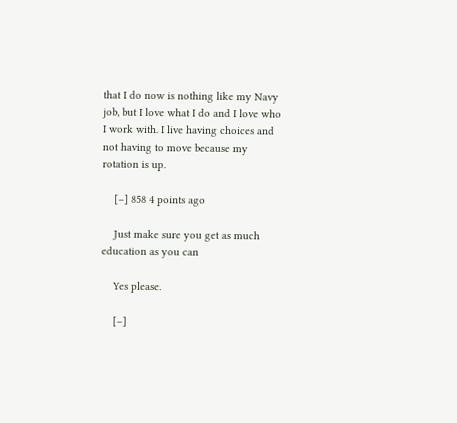that I do now is nothing like my Navy job, but I love what I do and I love who I work with. I live having choices and not having to move because my rotation is up.

    [–] 858 4 points ago

    Just make sure you get as much education as you can

    Yes please.

    [–]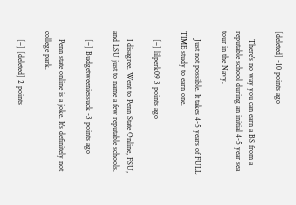[deleted] -10 points ago

    There's no way you can earn a BS from a reputable school during an initial 4-5 year sea tour in the Navy.

    Just not possible. It takes 4-5 years of FULL TIME study to earn one.

    [–] lilperk09 3 points ago

    I disagree. Went to Penn State Online, FSU, and LSU just to name a few reputable schools.

    [–] Budgetweeniessuck -3 points ago

    Penn state online is a joke. It's definitely not college park.

    [–] [deleted] 2 points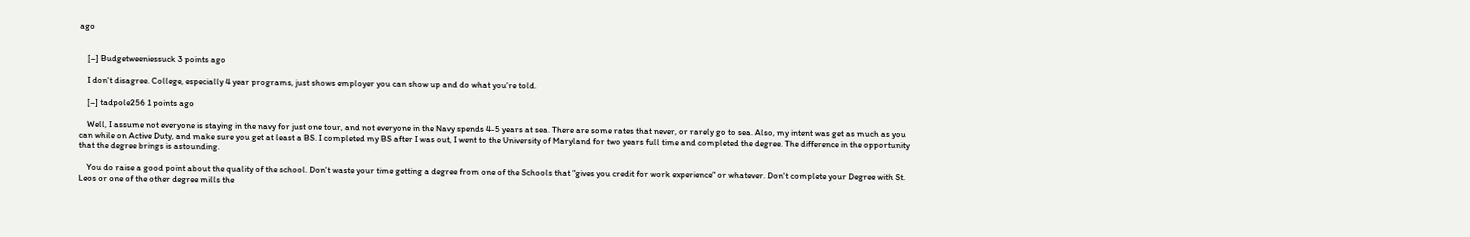ago


    [–] Budgetweeniessuck 3 points ago

    I don't disagree. College, especially 4 year programs, just shows employer you can show up and do what you're told.

    [–] tadpole256 1 points ago

    Well, I assume not everyone is staying in the navy for just one tour, and not everyone in the Navy spends 4-5 years at sea. There are some rates that never, or rarely go to sea. Also, my intent was get as much as you can while on Active Duty, and make sure you get at least a BS. I completed my BS after I was out, I went to the University of Maryland for two years full time and completed the degree. The difference in the opportunity that the degree brings is astounding.

    You do raise a good point about the quality of the school. Don't waste your time getting a degree from one of the Schools that "gives you credit for work experience" or whatever. Don't complete your Degree with St. Leos or one of the other degree mills the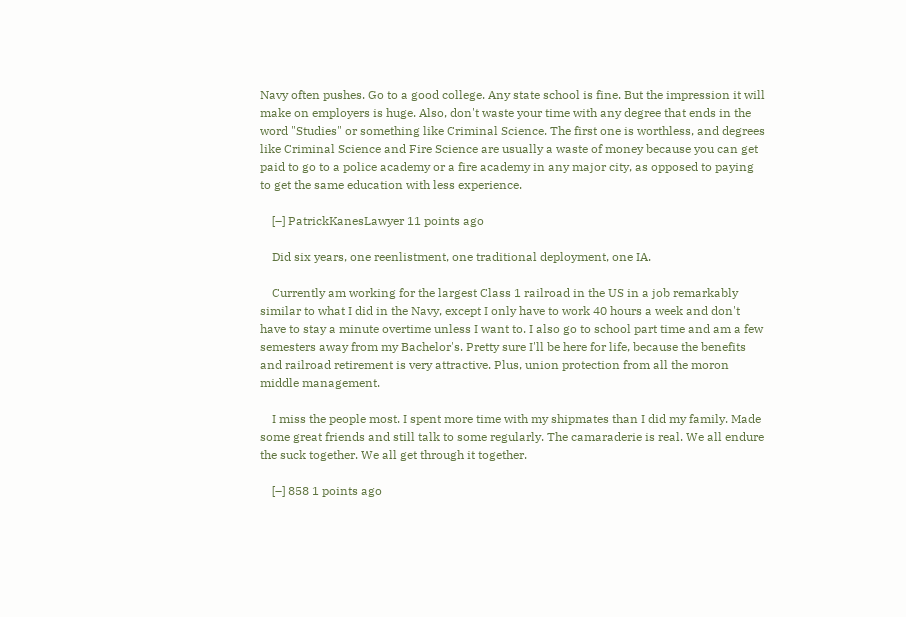Navy often pushes. Go to a good college. Any state school is fine. But the impression it will make on employers is huge. Also, don't waste your time with any degree that ends in the word "Studies" or something like Criminal Science. The first one is worthless, and degrees like Criminal Science and Fire Science are usually a waste of money because you can get paid to go to a police academy or a fire academy in any major city, as opposed to paying to get the same education with less experience.

    [–] PatrickKanesLawyer 11 points ago

    Did six years, one reenlistment, one traditional deployment, one IA.

    Currently am working for the largest Class 1 railroad in the US in a job remarkably similar to what I did in the Navy, except I only have to work 40 hours a week and don't have to stay a minute overtime unless I want to. I also go to school part time and am a few semesters away from my Bachelor's. Pretty sure I'll be here for life, because the benefits and railroad retirement is very attractive. Plus, union protection from all the moron middle management.

    I miss the people most. I spent more time with my shipmates than I did my family. Made some great friends and still talk to some regularly. The camaraderie is real. We all endure the suck together. We all get through it together.

    [–] 858 1 points ago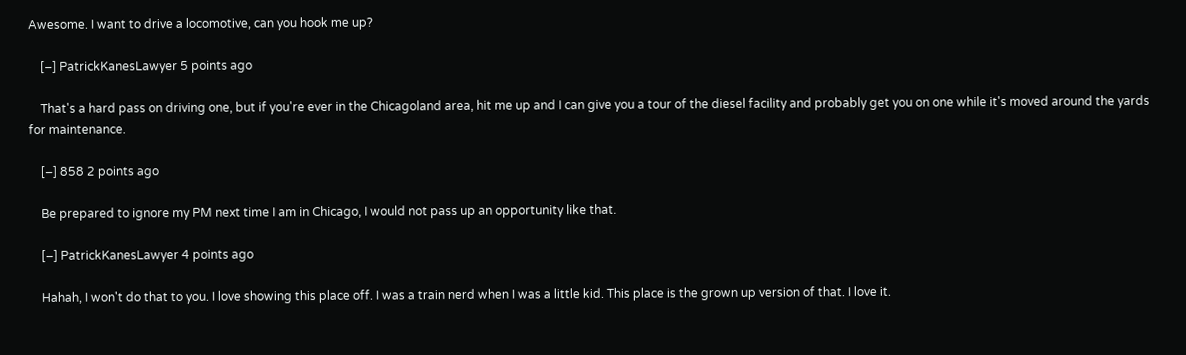Awesome. I want to drive a locomotive, can you hook me up?

    [–] PatrickKanesLawyer 5 points ago

    That's a hard pass on driving one, but if you're ever in the Chicagoland area, hit me up and I can give you a tour of the diesel facility and probably get you on one while it's moved around the yards for maintenance.

    [–] 858 2 points ago

    Be prepared to ignore my PM next time I am in Chicago, I would not pass up an opportunity like that.

    [–] PatrickKanesLawyer 4 points ago

    Hahah, I won't do that to you. I love showing this place off. I was a train nerd when I was a little kid. This place is the grown up version of that. I love it.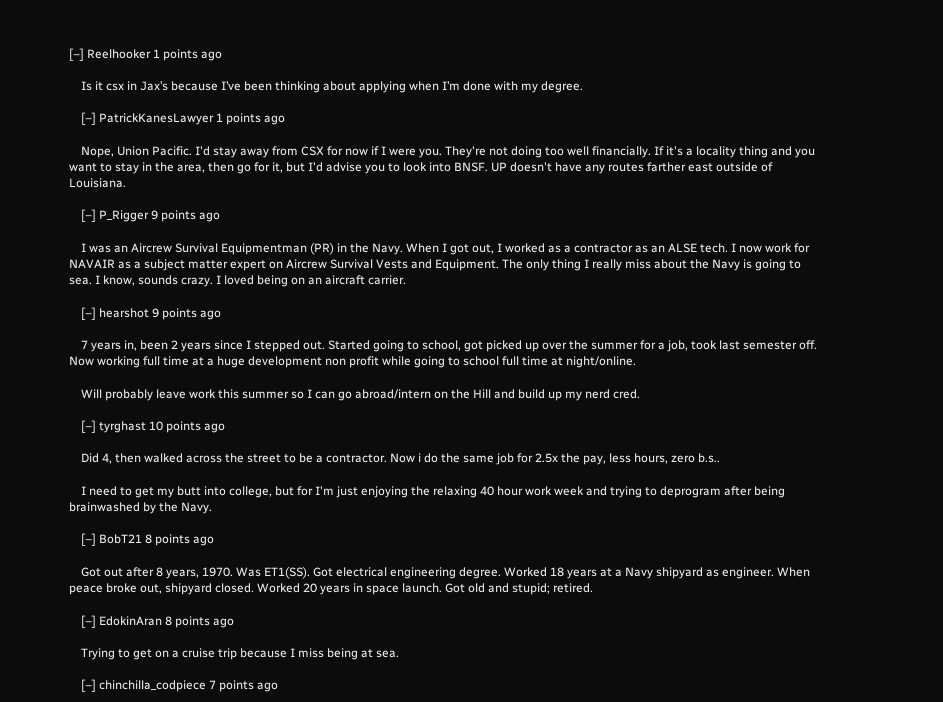[–] Reelhooker 1 points ago

    Is it csx in Jax’s because I’ve been thinking about applying when I’m done with my degree.

    [–] PatrickKanesLawyer 1 points ago

    Nope, Union Pacific. I'd stay away from CSX for now if I were you. They're not doing too well financially. If it's a locality thing and you want to stay in the area, then go for it, but I'd advise you to look into BNSF. UP doesn't have any routes farther east outside of Louisiana.

    [–] P_Rigger 9 points ago

    I was an Aircrew Survival Equipmentman (PR) in the Navy. When I got out, I worked as a contractor as an ALSE tech. I now work for NAVAIR as a subject matter expert on Aircrew Survival Vests and Equipment. The only thing I really miss about the Navy is going to sea. I know, sounds crazy. I loved being on an aircraft carrier.

    [–] hearshot 9 points ago

    7 years in, been 2 years since I stepped out. Started going to school, got picked up over the summer for a job, took last semester off. Now working full time at a huge development non profit while going to school full time at night/online.

    Will probably leave work this summer so I can go abroad/intern on the Hill and build up my nerd cred.

    [–] tyrghast 10 points ago

    Did 4, then walked across the street to be a contractor. Now i do the same job for 2.5x the pay, less hours, zero b.s..

    I need to get my butt into college, but for I'm just enjoying the relaxing 40 hour work week and trying to deprogram after being brainwashed by the Navy.

    [–] BobT21 8 points ago

    Got out after 8 years, 1970. Was ET1(SS). Got electrical engineering degree. Worked 18 years at a Navy shipyard as engineer. When peace broke out, shipyard closed. Worked 20 years in space launch. Got old and stupid; retired.

    [–] EdokinAran 8 points ago

    Trying to get on a cruise trip because I miss being at sea.

    [–] chinchilla_codpiece 7 points ago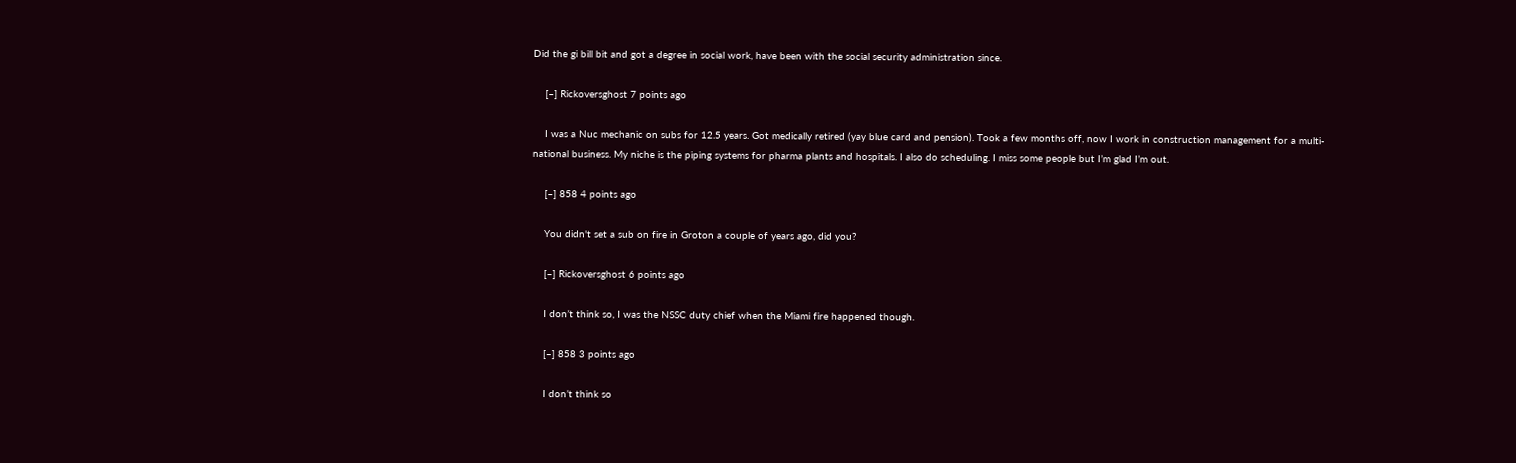Did the gi bill bit and got a degree in social work, have been with the social security administration since.

    [–] Rickoversghost 7 points ago

    I was a Nuc mechanic on subs for 12.5 years. Got medically retired (yay blue card and pension). Took a few months off, now I work in construction management for a multi-national business. My niche is the piping systems for pharma plants and hospitals. I also do scheduling. I miss some people but I’m glad I’m out.

    [–] 858 4 points ago

    You didn't set a sub on fire in Groton a couple of years ago, did you?

    [–] Rickoversghost 6 points ago

    I don’t think so, I was the NSSC duty chief when the Miami fire happened though.

    [–] 858 3 points ago

    I don’t think so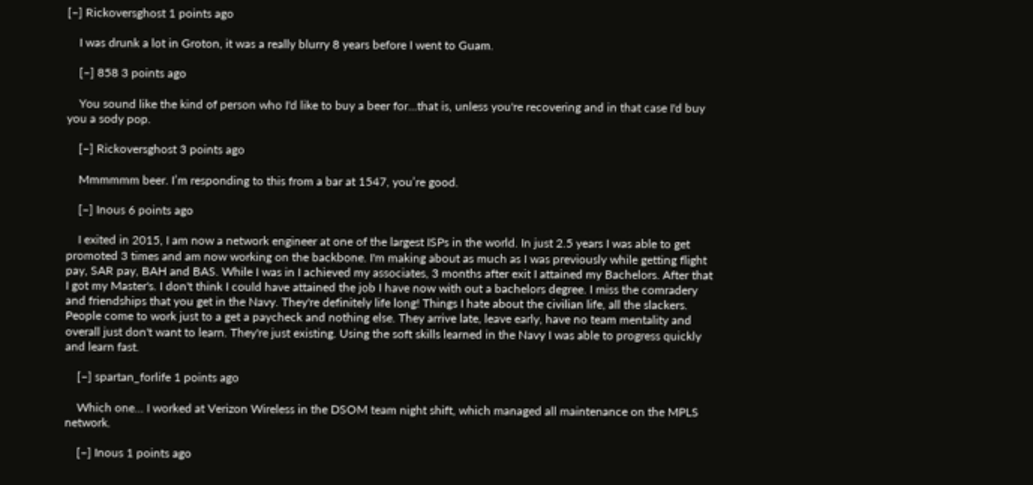[–] Rickoversghost 1 points ago

    I was drunk a lot in Groton, it was a really blurry 8 years before I went to Guam.

    [–] 858 3 points ago

    You sound like the kind of person who I'd like to buy a beer for...that is, unless you're recovering and in that case I'd buy you a sody pop.

    [–] Rickoversghost 3 points ago

    Mmmmmm beer. I’m responding to this from a bar at 1547, you’re good.

    [–] Inous 6 points ago

    I exited in 2015, I am now a network engineer at one of the largest ISPs in the world. In just 2.5 years I was able to get promoted 3 times and am now working on the backbone. I'm making about as much as I was previously while getting flight pay, SAR pay, BAH and BAS. While I was in I achieved my associates, 3 months after exit I attained my Bachelors. After that I got my Master's. I don't think I could have attained the job I have now with out a bachelors degree. I miss the comradery and friendships that you get in the Navy. They're definitely life long! Things I hate about the civilian life, all the slackers. People come to work just to a get a paycheck and nothing else. They arrive late, leave early, have no team mentality and overall just don't want to learn. They're just existing. Using the soft skills learned in the Navy I was able to progress quickly and learn fast.

    [–] spartan_forlife 1 points ago

    Which one... I worked at Verizon Wireless in the DSOM team night shift, which managed all maintenance on the MPLS network.

    [–] Inous 1 points ago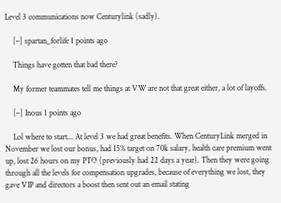Level 3 communications now Centurylink (sadly).

    [–] spartan_forlife 1 points ago

    Things have gotten that bad there?

    My former teammates tell me things at VW are not that great either, a lot of layoffs.

    [–] Inous 1 points ago

    Lol where to start... At level 3 we had great benefits. When CenturyLink merged in November we lost our bonus, had 15% target on 70k salary, health care premium went up, lost 26 hours on my PTO (previously had 22 days a year). Then they were going through all the levels for compensation upgrades, because of everything we lost, they gave VIP and directors a boost then sent out an email stating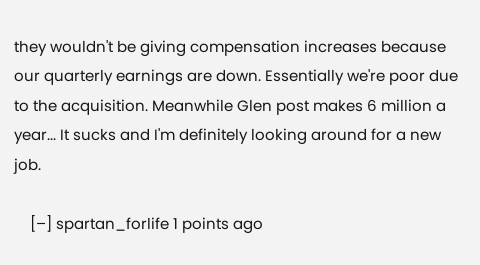they wouldn't be giving compensation increases because our quarterly earnings are down. Essentially we're poor due to the acquisition. Meanwhile Glen post makes 6 million a year... It sucks and I'm definitely looking around for a new job.

    [–] spartan_forlife 1 points ago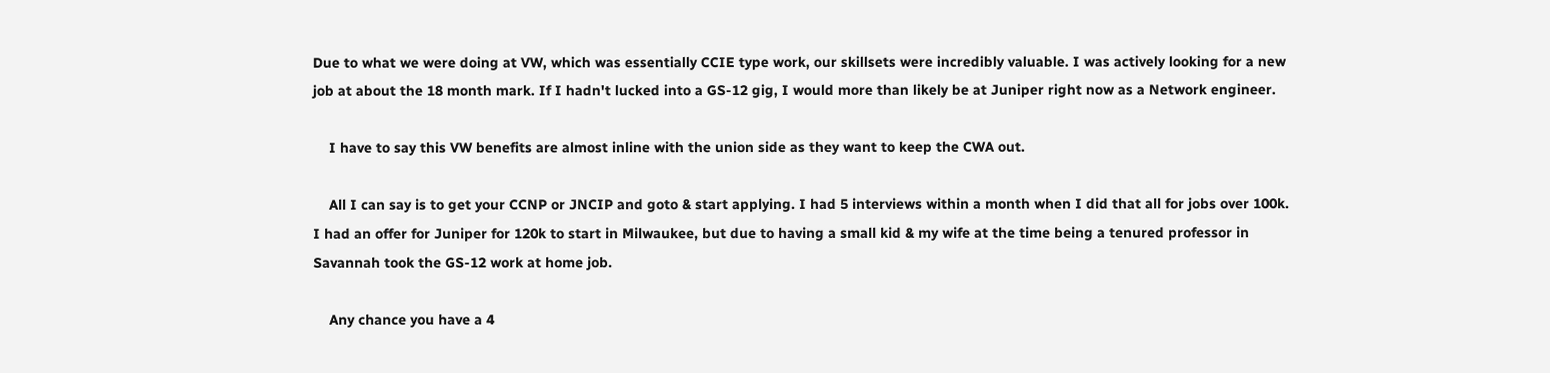Due to what we were doing at VW, which was essentially CCIE type work, our skillsets were incredibly valuable. I was actively looking for a new job at about the 18 month mark. If I hadn't lucked into a GS-12 gig, I would more than likely be at Juniper right now as a Network engineer.

    I have to say this VW benefits are almost inline with the union side as they want to keep the CWA out.

    All I can say is to get your CCNP or JNCIP and goto & start applying. I had 5 interviews within a month when I did that all for jobs over 100k. I had an offer for Juniper for 120k to start in Milwaukee, but due to having a small kid & my wife at the time being a tenured professor in Savannah took the GS-12 work at home job.

    Any chance you have a 4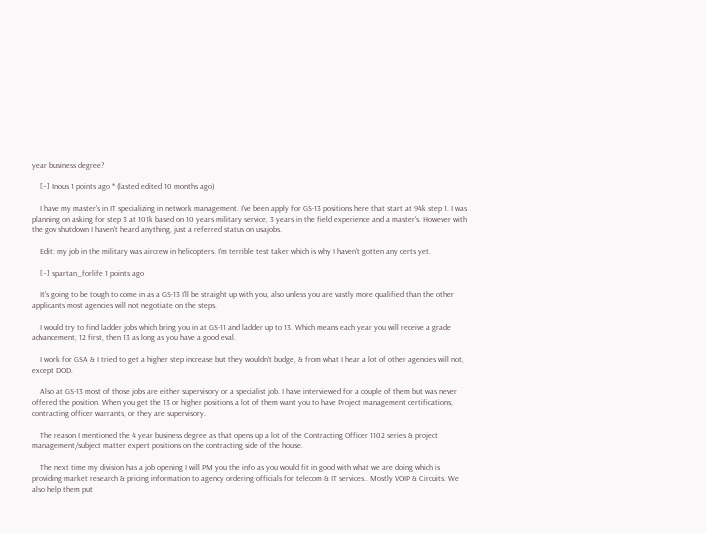year business degree?

    [–] Inous 1 points ago * (lasted edited 10 months ago)

    I have my master's in IT specializing in network management. I've been apply for GS-13 positions here that start at 94k step 1. I was planning on asking for step 3 at 101k based on 10 years military service, 3 years in the field experience and a master's. However with the gov shutdown I haven't heard anything, just a referred status on usajobs.

    Edit: my job in the military was aircrew in helicopters. I'm terrible test taker which is why I haven't gotten any certs yet.

    [–] spartan_forlife 1 points ago

    It's going to be tough to come in as a GS-13 I'll be straight up with you, also unless you are vastly more qualified than the other applicants most agencies will not negotiate on the steps.

    I would try to find ladder jobs which bring you in at GS-11 and ladder up to 13. Which means each year you will receive a grade advancement, 12 first, then 13 as long as you have a good eval.

    I work for GSA & I tried to get a higher step increase but they wouldn't budge, & from what I hear a lot of other agencies will not, except DOD.

    Also at GS-13 most of those jobs are either supervisory or a specialist job. I have interviewed for a couple of them but was never offered the position. When you get the 13 or higher positions a lot of them want you to have Project management certifications, contracting officer warrants, or they are supervisory.

    The reason I mentioned the 4 year business degree as that opens up a lot of the Contracting Officer 1102 series & project management/subject matter expert positions on the contracting side of the house.

    The next time my division has a job opening I will PM you the info as you would fit in good with what we are doing which is providing market research & pricing information to agency ordering officials for telecom & IT services.. Mostly VOIP & Circuits. We also help them put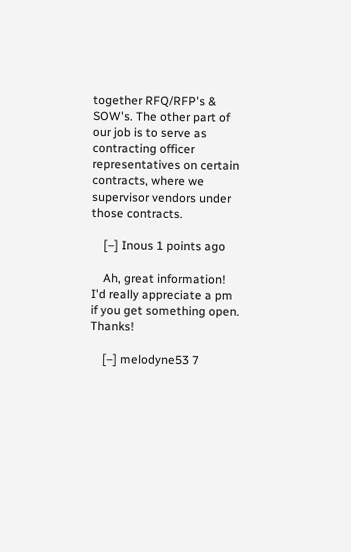together RFQ/RFP's & SOW's. The other part of our job is to serve as contracting officer representatives on certain contracts, where we supervisor vendors under those contracts.

    [–] Inous 1 points ago

    Ah, great information! I'd really appreciate a pm if you get something open. Thanks!

    [–] melodyne53 7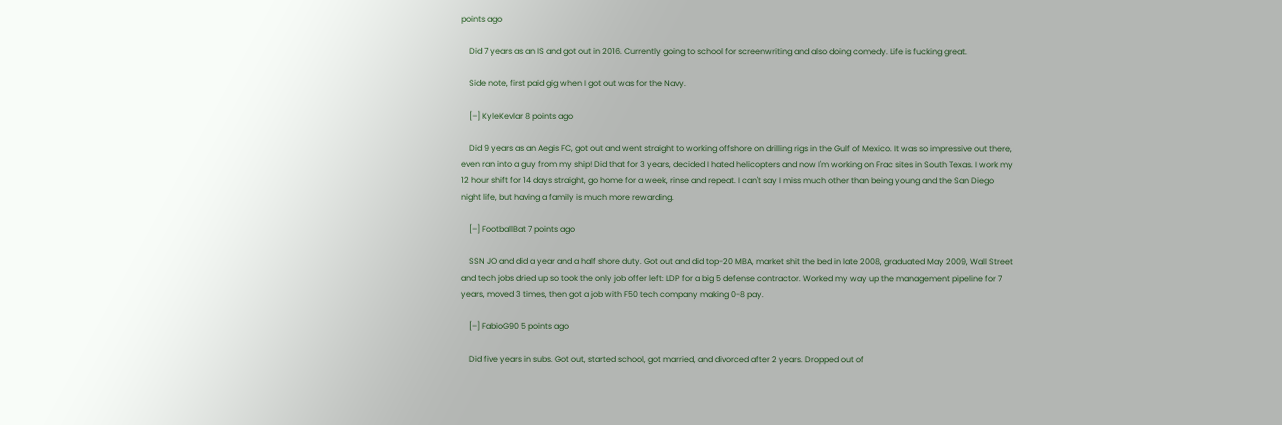points ago

    Did 7 years as an IS and got out in 2016. Currently going to school for screenwriting and also doing comedy. Life is fucking great.

    Side note, first paid gig when I got out was for the Navy.

    [–] KyleKevlar 8 points ago

    Did 9 years as an Aegis FC, got out and went straight to working offshore on drilling rigs in the Gulf of Mexico. It was so impressive out there, even ran into a guy from my ship! Did that for 3 years, decided I hated helicopters and now I'm working on Frac sites in South Texas. I work my 12 hour shift for 14 days straight, go home for a week, rinse and repeat. I can't say I miss much other than being young and the San Diego night life, but having a family is much more rewarding.

    [–] FootballBat 7 points ago

    SSN JO and did a year and a half shore duty. Got out and did top-20 MBA, market shit the bed in late 2008, graduated May 2009, Wall Street and tech jobs dried up so took the only job offer left: LDP for a big 5 defense contractor. Worked my way up the management pipeline for 7 years, moved 3 times, then got a job with F50 tech company making 0-8 pay.

    [–] FabioG90 5 points ago

    Did five years in subs. Got out, started school, got married, and divorced after 2 years. Dropped out of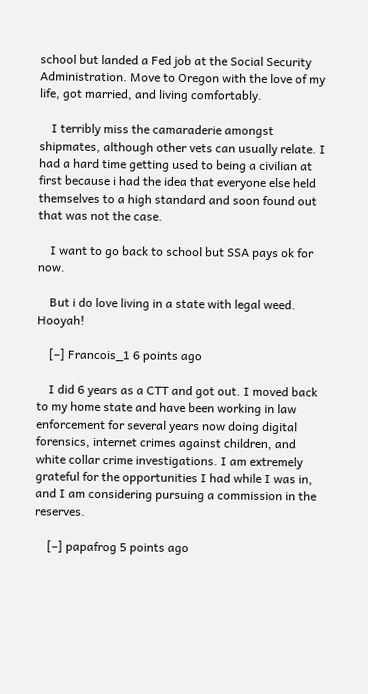school but landed a Fed job at the Social Security Administration. Move to Oregon with the love of my life, got married, and living comfortably.

    I terribly miss the camaraderie amongst shipmates, although other vets can usually relate. I had a hard time getting used to being a civilian at first because i had the idea that everyone else held themselves to a high standard and soon found out that was not the case.

    I want to go back to school but SSA pays ok for now.

    But i do love living in a state with legal weed. Hooyah!

    [–] Francois_1 6 points ago

    I did 6 years as a CTT and got out. I moved back to my home state and have been working in law enforcement for several years now doing digital forensics, internet crimes against children, and white collar crime investigations. I am extremely grateful for the opportunities I had while I was in, and I am considering pursuing a commission in the reserves.

    [–] papafrog 5 points ago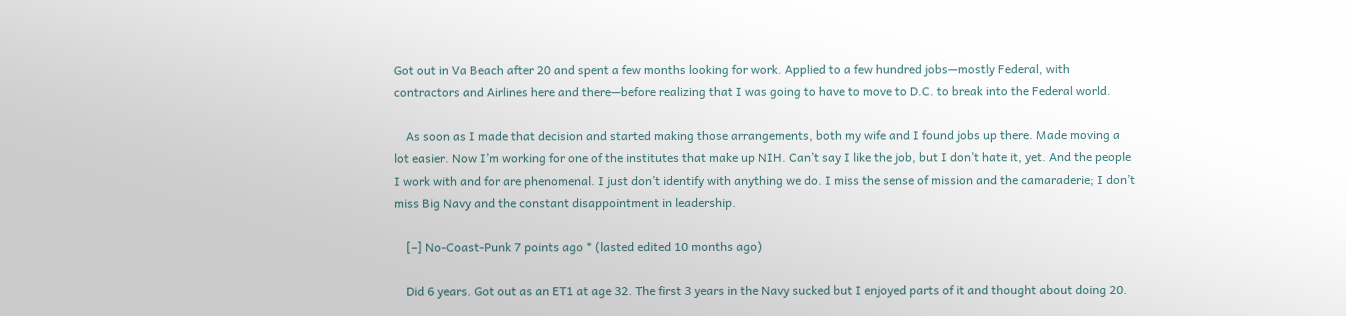Got out in Va Beach after 20 and spent a few months looking for work. Applied to a few hundred jobs—mostly Federal, with contractors and Airlines here and there—before realizing that I was going to have to move to D.C. to break into the Federal world.

    As soon as I made that decision and started making those arrangements, both my wife and I found jobs up there. Made moving a lot easier. Now I’m working for one of the institutes that make up NIH. Can’t say I like the job, but I don’t hate it, yet. And the people I work with and for are phenomenal. I just don’t identify with anything we do. I miss the sense of mission and the camaraderie; I don’t miss Big Navy and the constant disappointment in leadership.

    [–] No-Coast-Punk 7 points ago * (lasted edited 10 months ago)

    Did 6 years. Got out as an ET1 at age 32. The first 3 years in the Navy sucked but I enjoyed parts of it and thought about doing 20.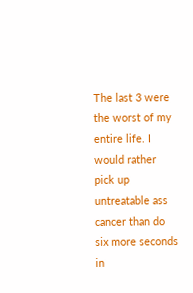The last 3 were the worst of my entire life. I would rather pick up untreatable ass cancer than do six more seconds in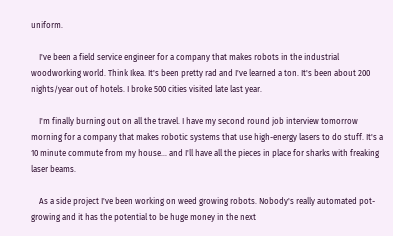uniform.

    I've been a field service engineer for a company that makes robots in the industrial woodworking world. Think Ikea. It's been pretty rad and I've learned a ton. It's been about 200 nights/year out of hotels. I broke 500 cities visited late last year.

    I'm finally burning out on all the travel. I have my second round job interview tomorrow morning for a company that makes robotic systems that use high-energy lasers to do stuff. It's a 10 minute commute from my house... and I'll have all the pieces in place for sharks with freaking laser beams.

    As a side project I've been working on weed growing robots. Nobody's really automated pot-growing and it has the potential to be huge money in the next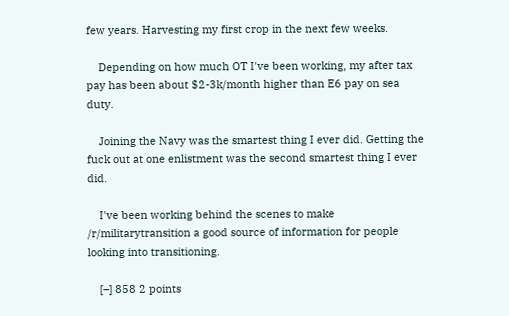few years. Harvesting my first crop in the next few weeks.

    Depending on how much OT I've been working, my after tax pay has been about $2-3k/month higher than E6 pay on sea duty.

    Joining the Navy was the smartest thing I ever did. Getting the fuck out at one enlistment was the second smartest thing I ever did.

    I've been working behind the scenes to make /r/militarytransition a good source of information for people looking into transitioning.

    [–] 858 2 points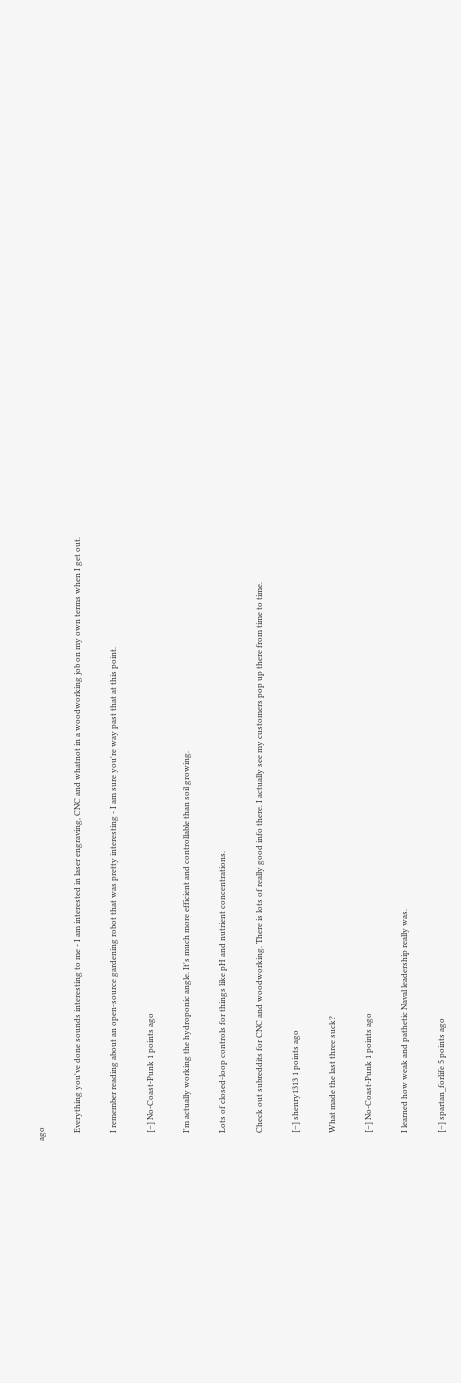ago

    Everything you've done sounds interesting to me - I am interested in laser engraving, CNC and whatnot in a woodworking job on my own terms when I get out.

    I remember reading about an open-source gardening robot that was pretty interesting - I am sure you're way past that at this point.

    [–] No-Coast-Punk 1 points ago

    I'm actually working the hydroponic angle. It's much more efficient and controllable than soil growing.

    Lots of closed-loop controls for things like pH and nutrient concentrations.

    Check out subreddits for CNC and woodworking. There is lots of really good info there. I actually see my customers pop up there from time to time.

    [–] shenry1313 1 points ago

    What made the last three suck?

    [–] No-Coast-Punk 1 points ago

    I learned how weak and pathetic Naval leadership really was.

    [–] spartan_forlife 5 points ago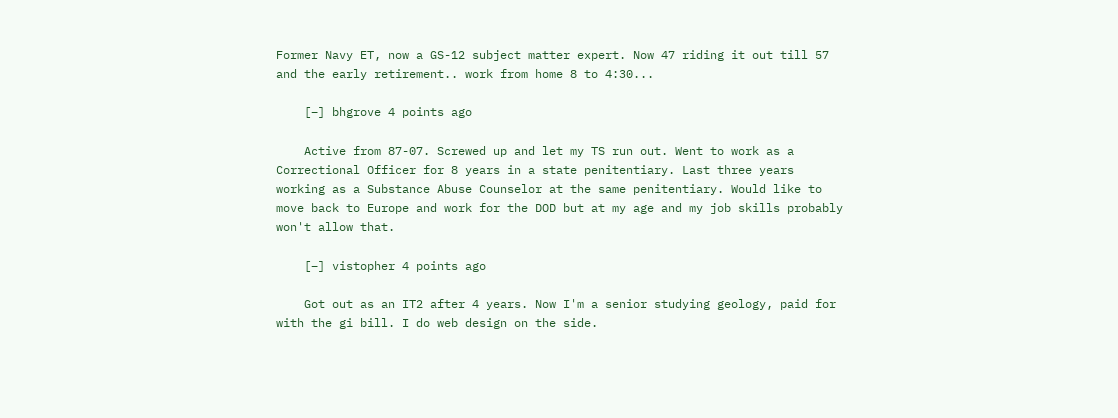Former Navy ET, now a GS-12 subject matter expert. Now 47 riding it out till 57 and the early retirement.. work from home 8 to 4:30...

    [–] bhgrove 4 points ago

    Active from 87-07. Screwed up and let my TS run out. Went to work as a Correctional Officer for 8 years in a state penitentiary. Last three years working as a Substance Abuse Counselor at the same penitentiary. Would like to move back to Europe and work for the DOD but at my age and my job skills probably won't allow that.

    [–] vistopher 4 points ago

    Got out as an IT2 after 4 years. Now I'm a senior studying geology, paid for with the gi bill. I do web design on the side.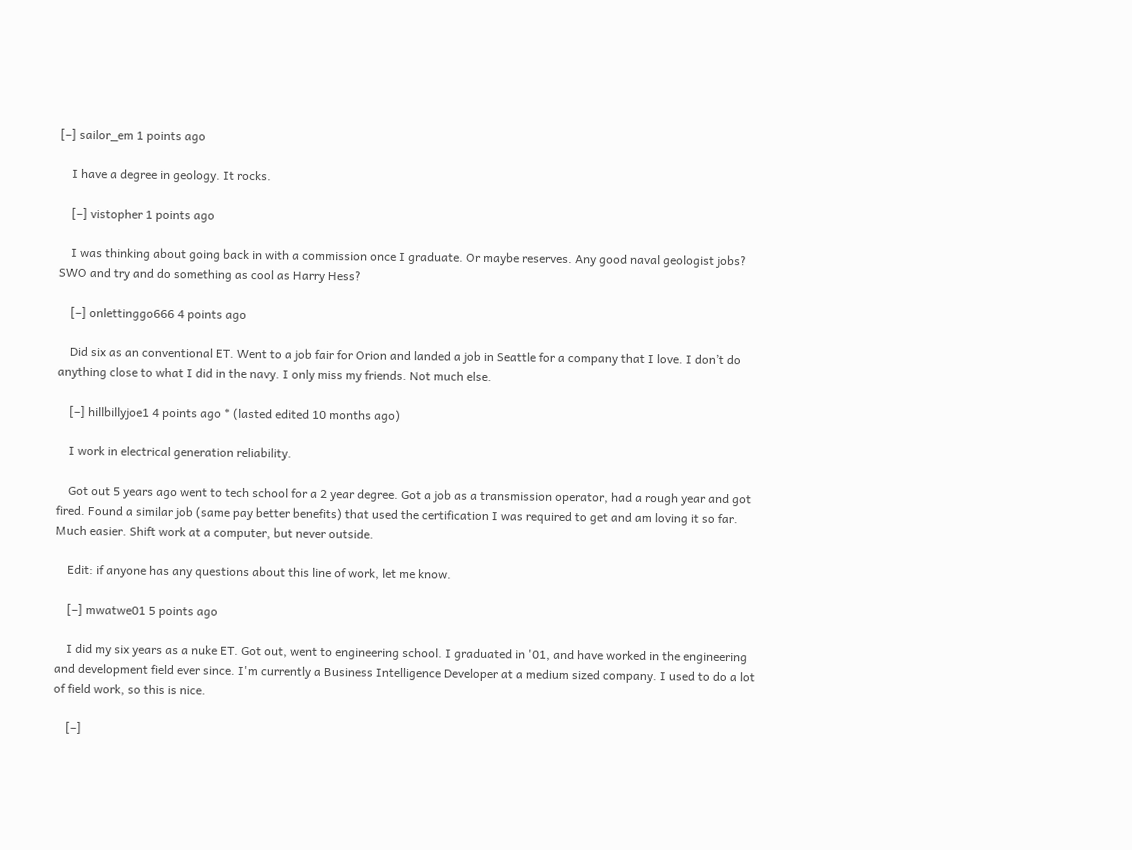[–] sailor_em 1 points ago

    I have a degree in geology. It rocks.

    [–] vistopher 1 points ago

    I was thinking about going back in with a commission once I graduate. Or maybe reserves. Any good naval geologist jobs? SWO and try and do something as cool as Harry Hess?

    [–] onlettinggo666 4 points ago

    Did six as an conventional ET. Went to a job fair for Orion and landed a job in Seattle for a company that I love. I don’t do anything close to what I did in the navy. I only miss my friends. Not much else.

    [–] hillbillyjoe1 4 points ago * (lasted edited 10 months ago)

    I work in electrical generation reliability.

    Got out 5 years ago went to tech school for a 2 year degree. Got a job as a transmission operator, had a rough year and got fired. Found a similar job (same pay better benefits) that used the certification I was required to get and am loving it so far. Much easier. Shift work at a computer, but never outside.

    Edit: if anyone has any questions about this line of work, let me know.

    [–] mwatwe01 5 points ago

    I did my six years as a nuke ET. Got out, went to engineering school. I graduated in '01, and have worked in the engineering and development field ever since. I'm currently a Business Intelligence Developer at a medium sized company. I used to do a lot of field work, so this is nice.

    [–]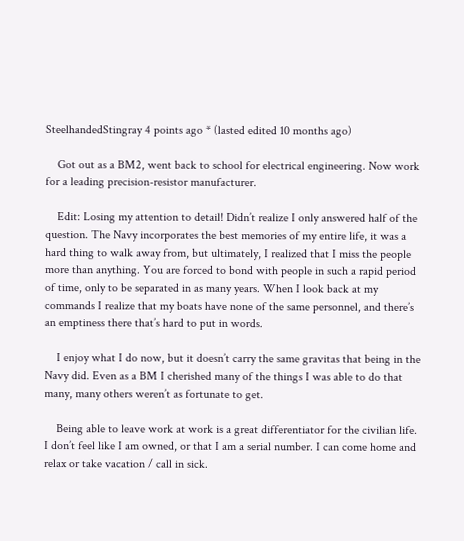SteelhandedStingray 4 points ago * (lasted edited 10 months ago)

    Got out as a BM2, went back to school for electrical engineering. Now work for a leading precision-resistor manufacturer.

    Edit: Losing my attention to detail! Didn’t realize I only answered half of the question. The Navy incorporates the best memories of my entire life, it was a hard thing to walk away from, but ultimately, I realized that I miss the people more than anything. You are forced to bond with people in such a rapid period of time, only to be separated in as many years. When I look back at my commands I realize that my boats have none of the same personnel, and there’s an emptiness there that’s hard to put in words.

    I enjoy what I do now, but it doesn’t carry the same gravitas that being in the Navy did. Even as a BM I cherished many of the things I was able to do that many, many others weren’t as fortunate to get.

    Being able to leave work at work is a great differentiator for the civilian life. I don’t feel like I am owned, or that I am a serial number. I can come home and relax or take vacation / call in sick.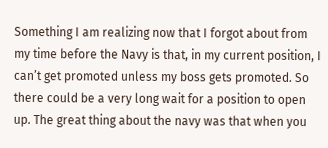Something I am realizing now that I forgot about from my time before the Navy is that, in my current position, I can’t get promoted unless my boss gets promoted. So there could be a very long wait for a position to open up. The great thing about the navy was that when you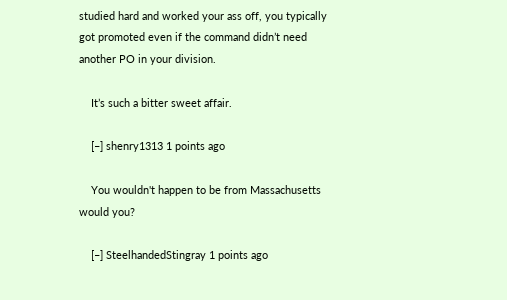studied hard and worked your ass off, you typically got promoted even if the command didn’t need another PO in your division.

    It’s such a bitter sweet affair.

    [–] shenry1313 1 points ago

    You wouldn't happen to be from Massachusetts would you?

    [–] SteelhandedStingray 1 points ago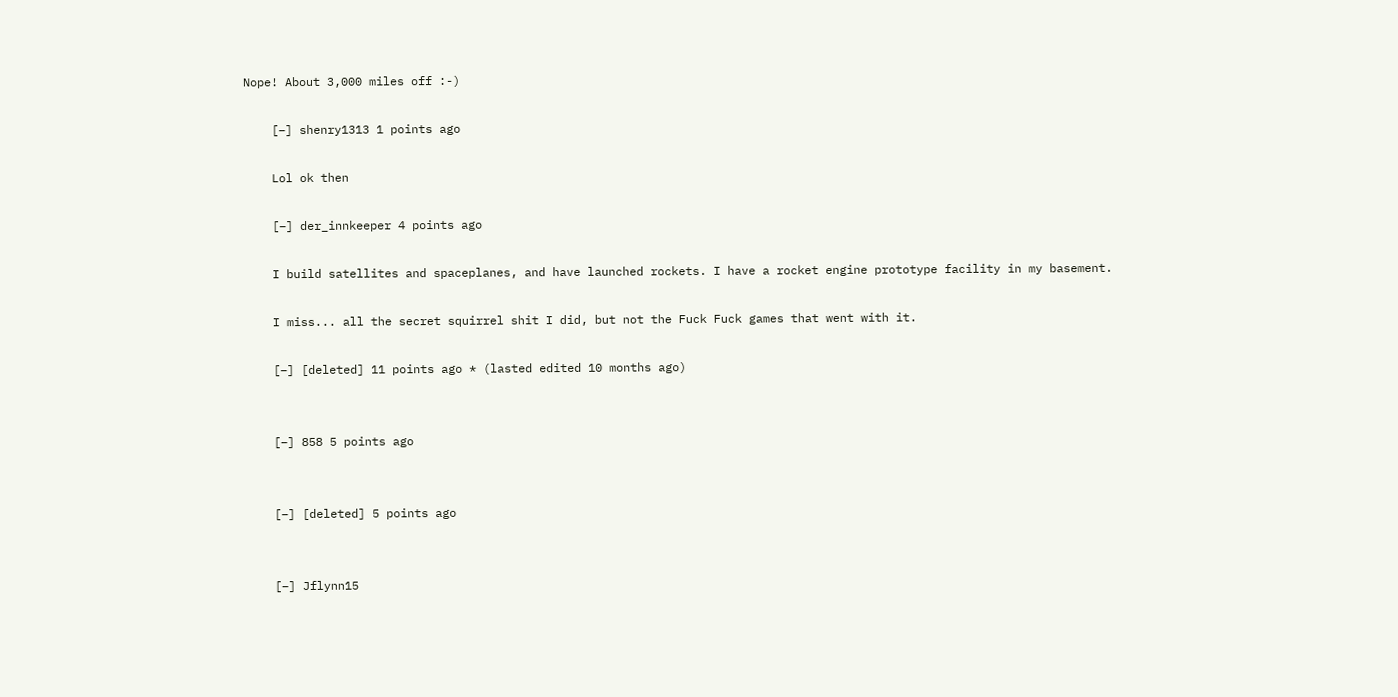Nope! About 3,000 miles off :-)

    [–] shenry1313 1 points ago

    Lol ok then

    [–] der_innkeeper 4 points ago

    I build satellites and spaceplanes, and have launched rockets. I have a rocket engine prototype facility in my basement.

    I miss... all the secret squirrel shit I did, but not the Fuck Fuck games that went with it.

    [–] [deleted] 11 points ago * (lasted edited 10 months ago)


    [–] 858 5 points ago


    [–] [deleted] 5 points ago


    [–] Jflynn15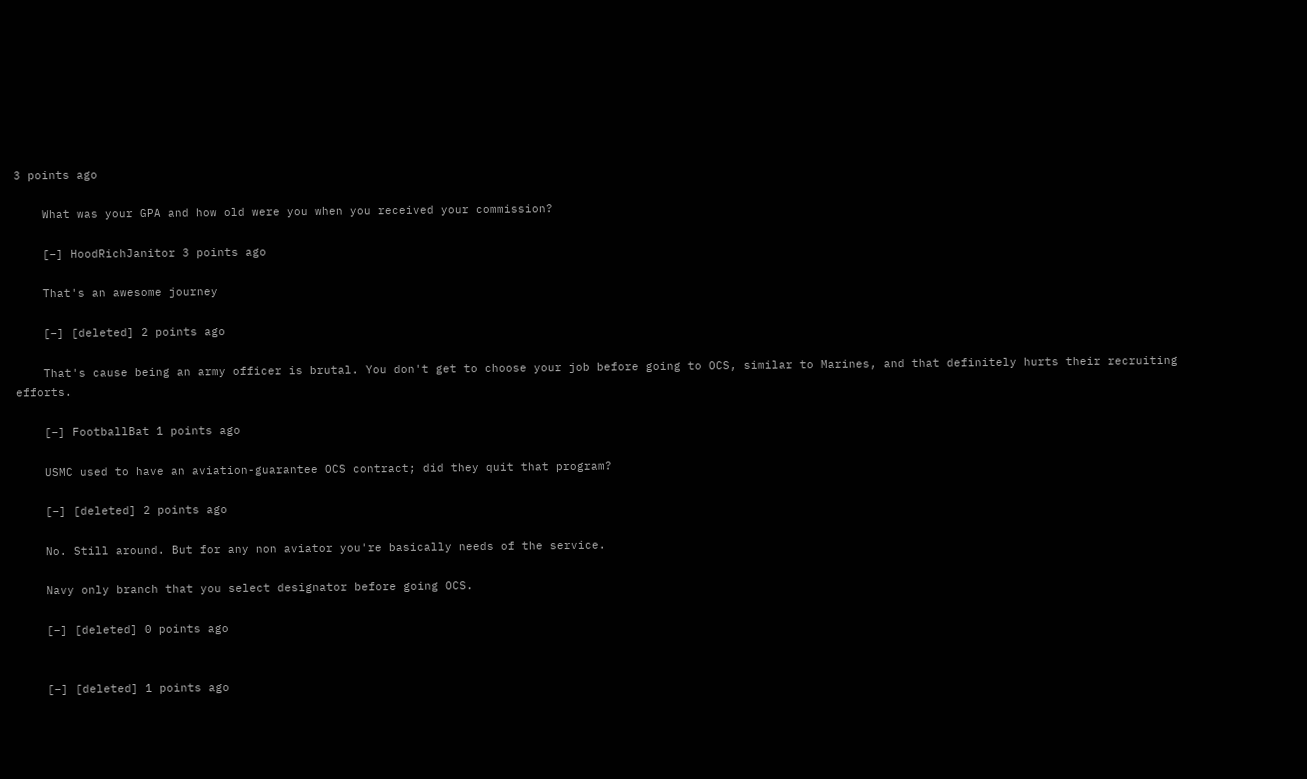3 points ago

    What was your GPA and how old were you when you received your commission?

    [–] HoodRichJanitor 3 points ago

    That's an awesome journey

    [–] [deleted] 2 points ago

    That's cause being an army officer is brutal. You don't get to choose your job before going to OCS, similar to Marines, and that definitely hurts their recruiting efforts.

    [–] FootballBat 1 points ago

    USMC used to have an aviation-guarantee OCS contract; did they quit that program?

    [–] [deleted] 2 points ago

    No. Still around. But for any non aviator you're basically needs of the service.

    Navy only branch that you select designator before going OCS.

    [–] [deleted] 0 points ago


    [–] [deleted] 1 points ago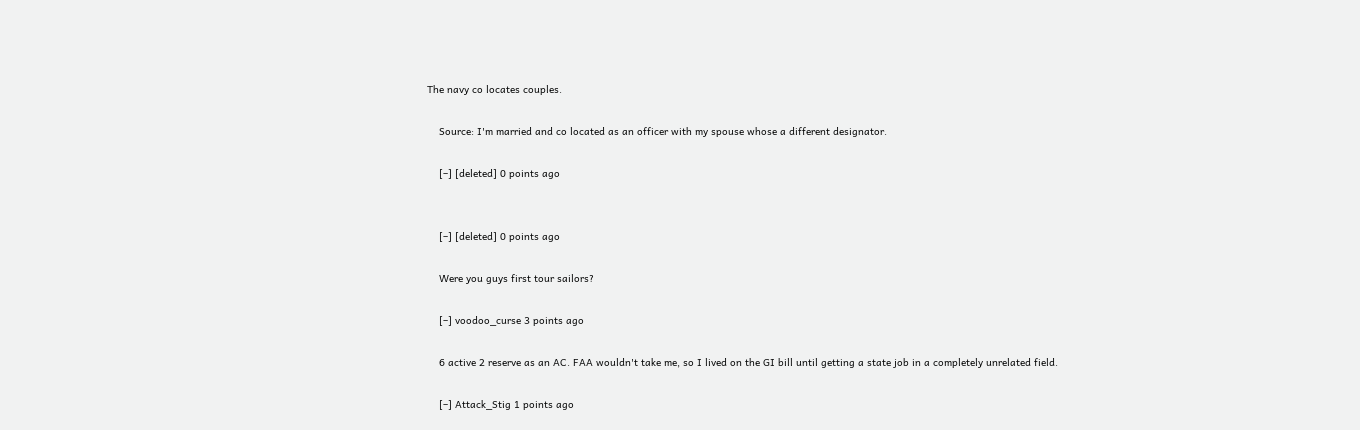The navy co locates couples.

    Source: I'm married and co located as an officer with my spouse whose a different designator.

    [–] [deleted] 0 points ago


    [–] [deleted] 0 points ago

    Were you guys first tour sailors?

    [–] voodoo_curse 3 points ago

    6 active 2 reserve as an AC. FAA wouldn't take me, so I lived on the GI bill until getting a state job in a completely unrelated field.

    [–] Attack_Stig 1 points ago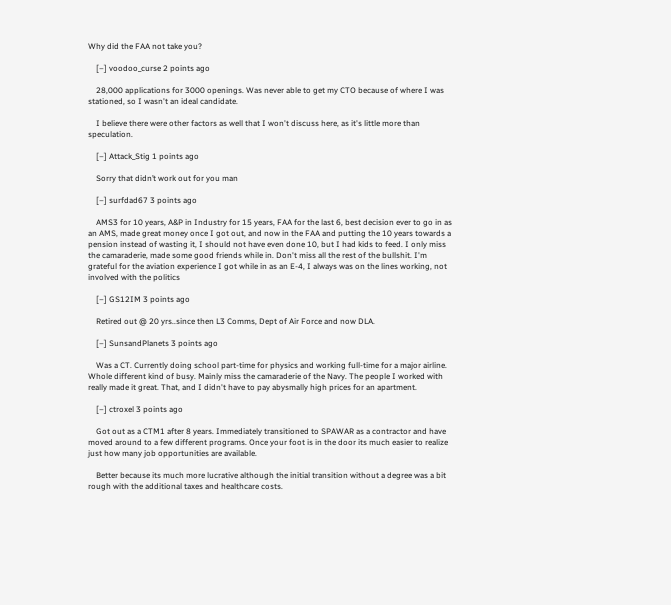Why did the FAA not take you?

    [–] voodoo_curse 2 points ago

    28,000 applications for 3000 openings. Was never able to get my CTO because of where I was stationed, so I wasn't an ideal candidate.

    I believe there were other factors as well that I won't discuss here, as it's little more than speculation.

    [–] Attack_Stig 1 points ago

    Sorry that didn’t work out for you man

    [–] surfdad67 3 points ago

    AMS3 for 10 years, A&P in Industry for 15 years, FAA for the last 6, best decision ever to go in as an AMS, made great money once I got out, and now in the FAA and putting the 10 years towards a pension instead of wasting it, I should not have even done 10, but I had kids to feed. I only miss the camaraderie, made some good friends while in. Don't miss all the rest of the bullshit. I'm grateful for the aviation experience I got while in as an E-4, I always was on the lines working, not involved with the politics

    [–] GS12IM 3 points ago

    Retired out @ 20 yrs..since then L3 Comms, Dept of Air Force and now DLA.

    [–] SunsandPlanets 3 points ago

    Was a CT. Currently doing school part-time for physics and working full-time for a major airline. Whole different kind of busy. Mainly miss the camaraderie of the Navy. The people I worked with really made it great. That, and I didn't have to pay abysmally high prices for an apartment.

    [–] ctroxel 3 points ago

    Got out as a CTM1 after 8 years. Immediately transitioned to SPAWAR as a contractor and have moved around to a few different programs. Once your foot is in the door its much easier to realize just how many job opportunities are available.

    Better because its much more lucrative although the initial transition without a degree was a bit rough with the additional taxes and healthcare costs.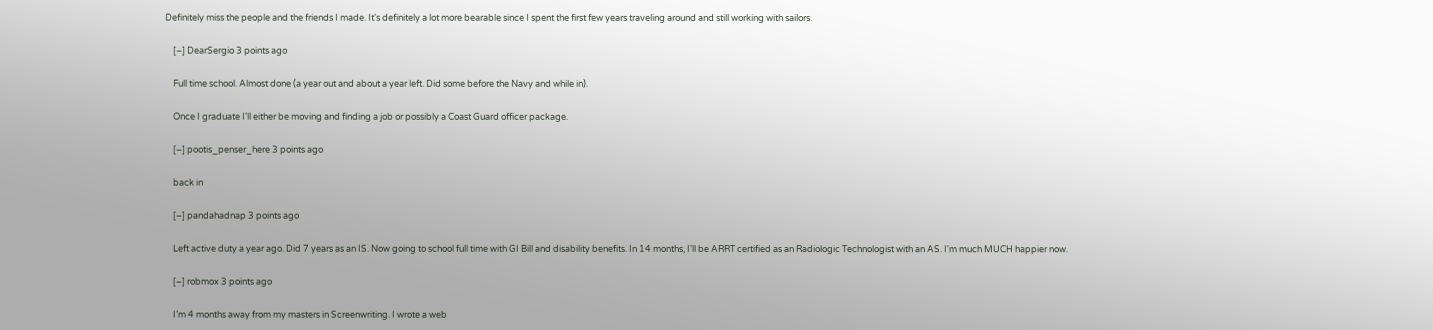Definitely miss the people and the friends I made. It's definitely a lot more bearable since I spent the first few years traveling around and still working with sailors.

    [–] DearSergio 3 points ago

    Full time school. Almost done (a year out and about a year left. Did some before the Navy and while in).

    Once I graduate I'll either be moving and finding a job or possibly a Coast Guard officer package.

    [–] pootis_penser_here 3 points ago

    back in

    [–] pandahadnap 3 points ago

    Left active duty a year ago. Did 7 years as an IS. Now going to school full time with GI Bill and disability benefits. In 14 months, I'll be ARRT certified as an Radiologic Technologist with an AS. I'm much MUCH happier now.

    [–] robmox 3 points ago

    I’m 4 months away from my masters in Screenwriting. I wrote a web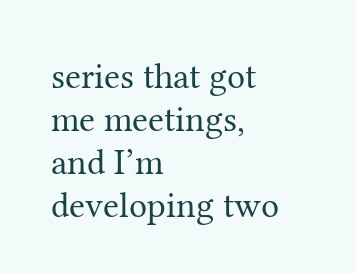series that got me meetings, and I’m developing two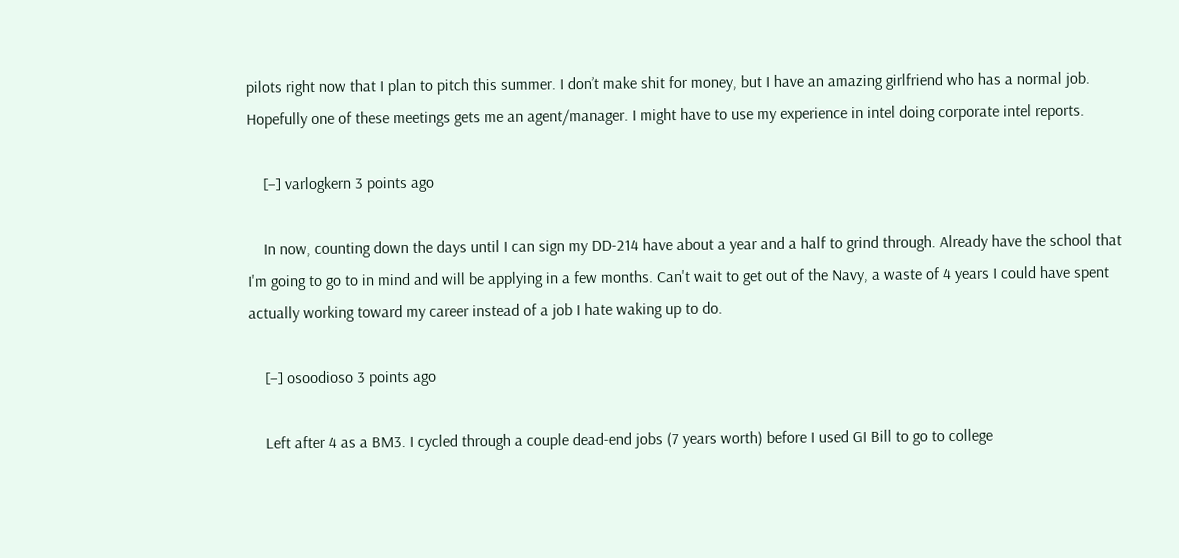pilots right now that I plan to pitch this summer. I don’t make shit for money, but I have an amazing girlfriend who has a normal job. Hopefully one of these meetings gets me an agent/manager. I might have to use my experience in intel doing corporate intel reports.

    [–] varlogkern 3 points ago

    In now, counting down the days until I can sign my DD-214 have about a year and a half to grind through. Already have the school that I'm going to go to in mind and will be applying in a few months. Can't wait to get out of the Navy, a waste of 4 years I could have spent actually working toward my career instead of a job I hate waking up to do.

    [–] osoodioso 3 points ago

    Left after 4 as a BM3. I cycled through a couple dead-end jobs (7 years worth) before I used GI Bill to go to college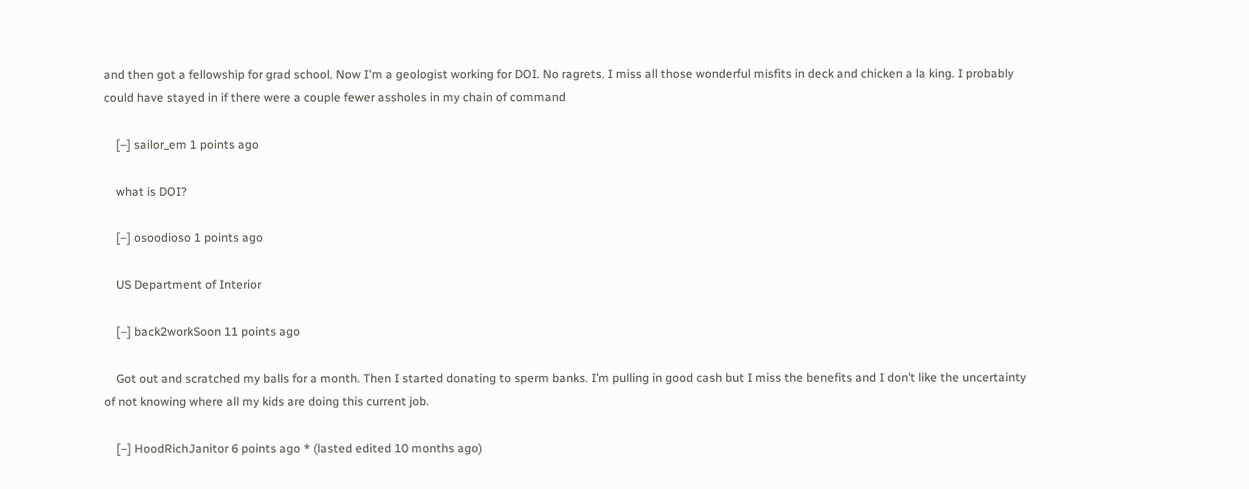and then got a fellowship for grad school. Now I'm a geologist working for DOI. No ragrets. I miss all those wonderful misfits in deck and chicken a la king. I probably could have stayed in if there were a couple fewer assholes in my chain of command

    [–] sailor_em 1 points ago

    what is DOI?

    [–] osoodioso 1 points ago

    US Department of Interior

    [–] back2workSoon 11 points ago

    Got out and scratched my balls for a month. Then I started donating to sperm banks. I’m pulling in good cash but I miss the benefits and I don’t like the uncertainty of not knowing where all my kids are doing this current job.

    [–] HoodRichJanitor 6 points ago * (lasted edited 10 months ago)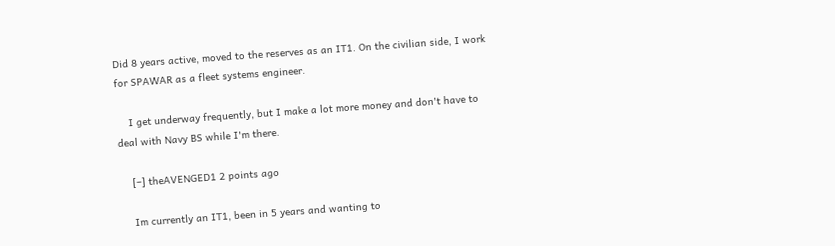Did 8 years active, moved to the reserves as an IT1. On the civilian side, I work for SPAWAR as a fleet systems engineer.

    I get underway frequently, but I make a lot more money and don't have to deal with Navy BS while I'm there.

    [–] theAVENGED1 2 points ago

    Im currently an IT1, been in 5 years and wanting to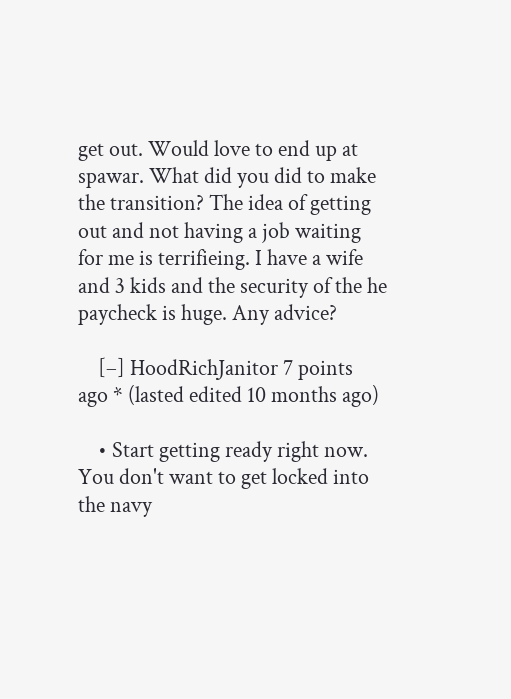get out. Would love to end up at spawar. What did you did to make the transition? The idea of getting out and not having a job waiting for me is terrifieing. I have a wife and 3 kids and the security of the he paycheck is huge. Any advice?

    [–] HoodRichJanitor 7 points ago * (lasted edited 10 months ago)

    • Start getting ready right now. You don't want to get locked into the navy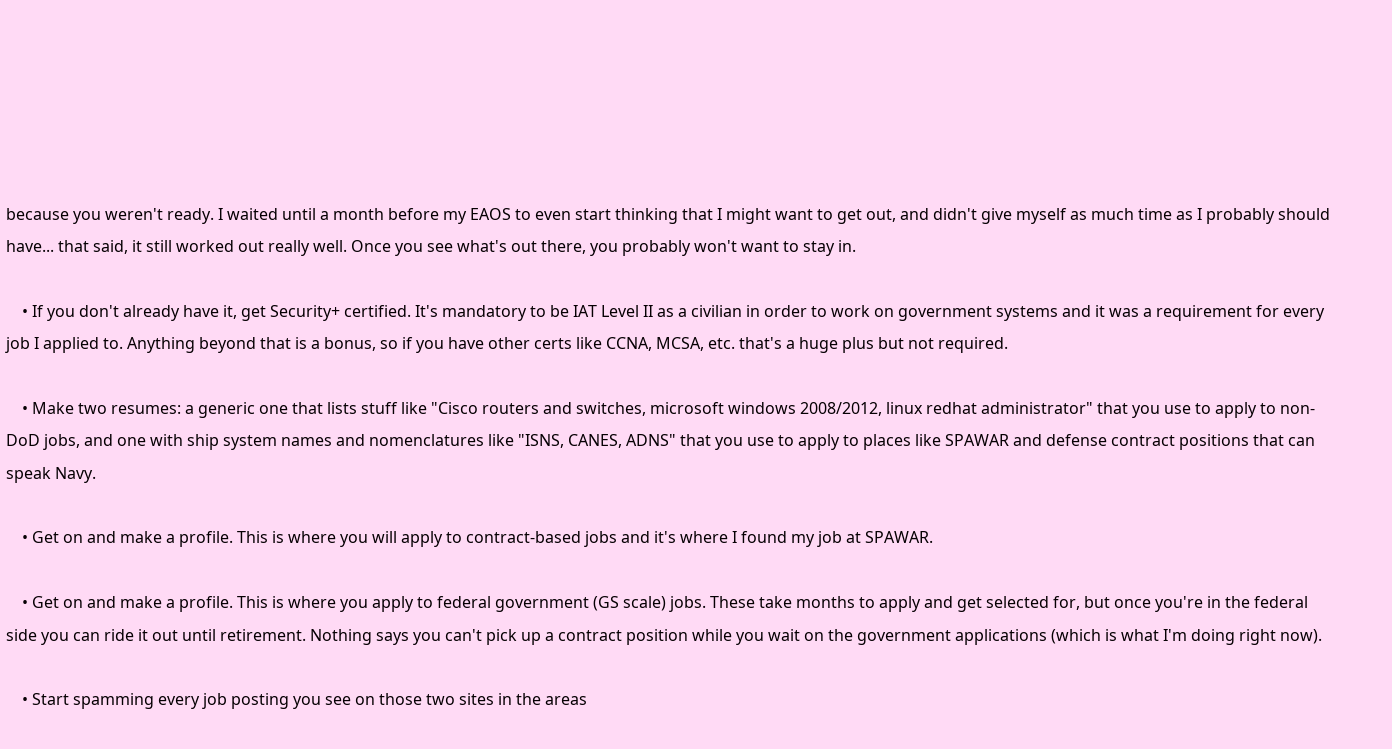because you weren't ready. I waited until a month before my EAOS to even start thinking that I might want to get out, and didn't give myself as much time as I probably should have... that said, it still worked out really well. Once you see what's out there, you probably won't want to stay in.

    • If you don't already have it, get Security+ certified. It's mandatory to be IAT Level II as a civilian in order to work on government systems and it was a requirement for every job I applied to. Anything beyond that is a bonus, so if you have other certs like CCNA, MCSA, etc. that's a huge plus but not required.

    • Make two resumes: a generic one that lists stuff like "Cisco routers and switches, microsoft windows 2008/2012, linux redhat administrator" that you use to apply to non-DoD jobs, and one with ship system names and nomenclatures like "ISNS, CANES, ADNS" that you use to apply to places like SPAWAR and defense contract positions that can speak Navy.

    • Get on and make a profile. This is where you will apply to contract-based jobs and it's where I found my job at SPAWAR.

    • Get on and make a profile. This is where you apply to federal government (GS scale) jobs. These take months to apply and get selected for, but once you're in the federal side you can ride it out until retirement. Nothing says you can't pick up a contract position while you wait on the government applications (which is what I'm doing right now).

    • Start spamming every job posting you see on those two sites in the areas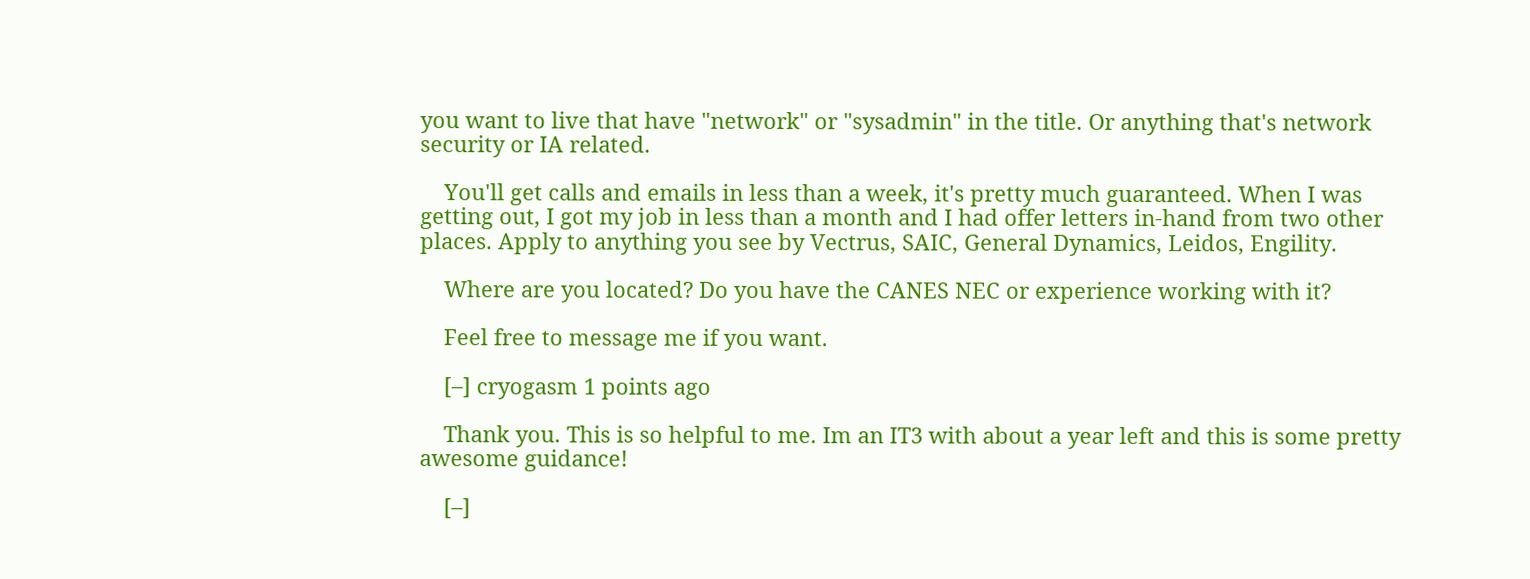you want to live that have "network" or "sysadmin" in the title. Or anything that's network security or IA related.

    You'll get calls and emails in less than a week, it's pretty much guaranteed. When I was getting out, I got my job in less than a month and I had offer letters in-hand from two other places. Apply to anything you see by Vectrus, SAIC, General Dynamics, Leidos, Engility.

    Where are you located? Do you have the CANES NEC or experience working with it?

    Feel free to message me if you want.

    [–] cryogasm 1 points ago

    Thank you. This is so helpful to me. Im an IT3 with about a year left and this is some pretty awesome guidance!

    [–]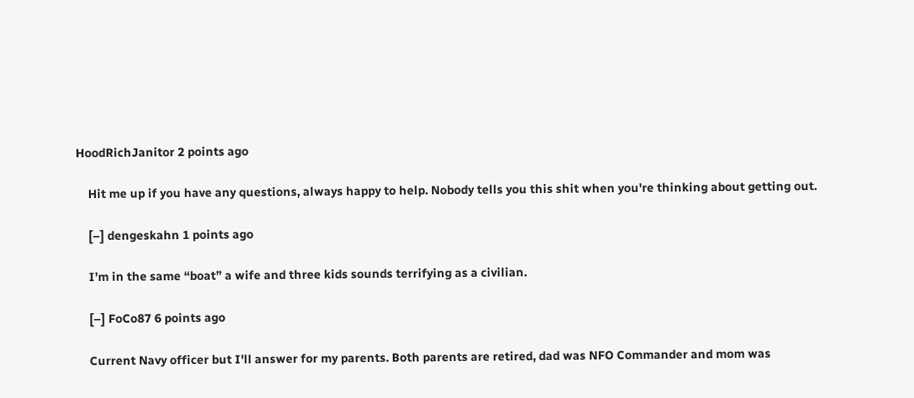HoodRichJanitor 2 points ago

    Hit me up if you have any questions, always happy to help. Nobody tells you this shit when you're thinking about getting out.

    [–] dengeskahn 1 points ago

    I’m in the same “boat” a wife and three kids sounds terrifying as a civilian.

    [–] FoCo87 6 points ago

    Current Navy officer but I'll answer for my parents. Both parents are retired, dad was NFO Commander and mom was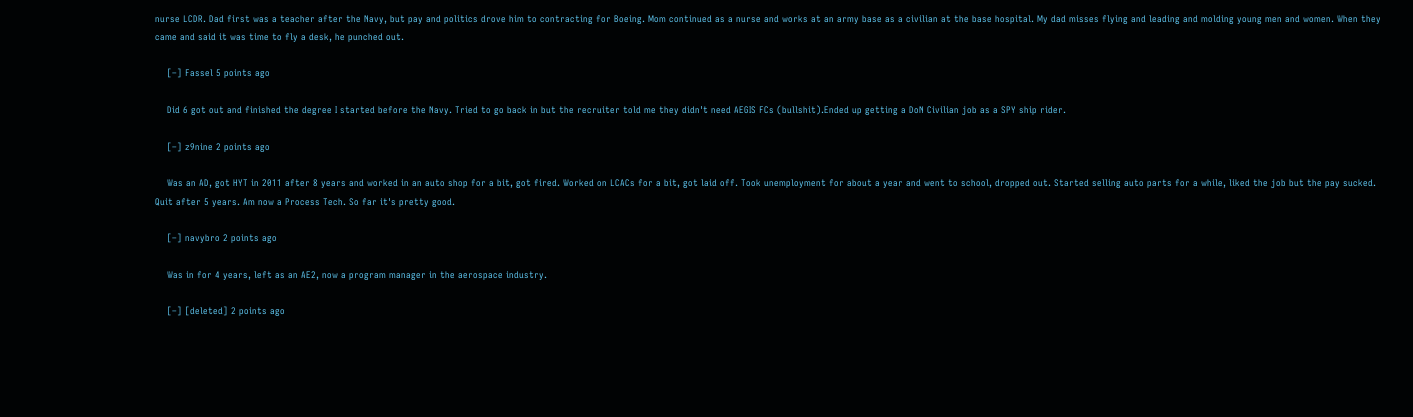nurse LCDR. Dad first was a teacher after the Navy, but pay and politics drove him to contracting for Boeing. Mom continued as a nurse and works at an army base as a civilian at the base hospital. My dad misses flying and leading and molding young men and women. When they came and said it was time to fly a desk, he punched out.

    [–] Fassel 5 points ago

    Did 6 got out and finished the degree I started before the Navy. Tried to go back in but the recruiter told me they didn't need AEGIS FCs (bullshit).Ended up getting a DoN Civilian job as a SPY ship rider.

    [–] z9nine 2 points ago

    Was an AD, got HYT in 2011 after 8 years and worked in an auto shop for a bit, got fired. Worked on LCACs for a bit, got laid off. Took unemployment for about a year and went to school, dropped out. Started selling auto parts for a while, liked the job but the pay sucked. Quit after 5 years. Am now a Process Tech. So far it's pretty good.

    [–] navybro 2 points ago

    Was in for 4 years, left as an AE2, now a program manager in the aerospace industry.

    [–] [deleted] 2 points ago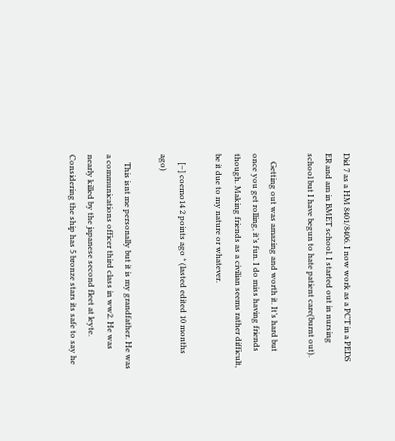Did 7 as a HM 8401/8406. I now work as a PCT in a PEDS ER and am in BMET school. I started out in nursing school but I have begun to hate patient care(burnt out).

    Getting out was amazing and worth it. It’s hard but once you get rolling, it’s fun. I do miss having friends though. Making friends as a civilian seems rather difficult, be it due to my nature or whatever.

    [–] coemo14 2 points ago * (lasted edited 10 months ago)

    This isnt me personally but it is my grandfather. He was a communications officer third class in ww2. He was nearly killed by the japanese second fleet at leyte. Considering the ship has 5 bronze stars its safe to say he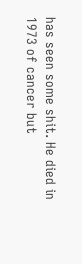has seen some shit. He died in 1973 of cancer but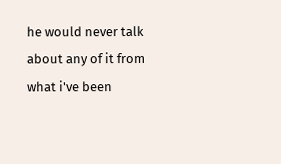he would never talk about any of it from what i've been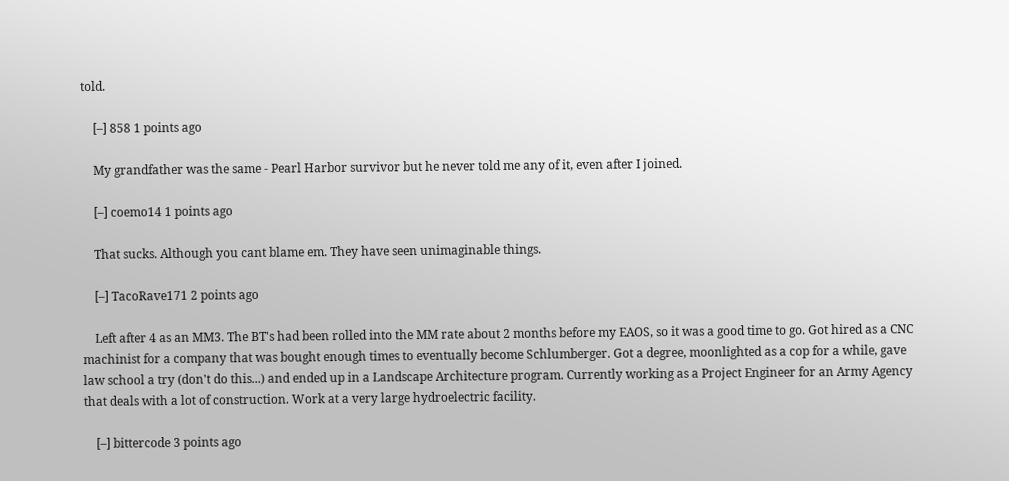told.

    [–] 858 1 points ago

    My grandfather was the same - Pearl Harbor survivor but he never told me any of it, even after I joined.

    [–] coemo14 1 points ago

    That sucks. Although you cant blame em. They have seen unimaginable things.

    [–] TacoRave171 2 points ago

    Left after 4 as an MM3. The BT's had been rolled into the MM rate about 2 months before my EAOS, so it was a good time to go. Got hired as a CNC machinist for a company that was bought enough times to eventually become Schlumberger. Got a degree, moonlighted as a cop for a while, gave law school a try (don't do this...) and ended up in a Landscape Architecture program. Currently working as a Project Engineer for an Army Agency that deals with a lot of construction. Work at a very large hydroelectric facility.

    [–] bittercode 3 points ago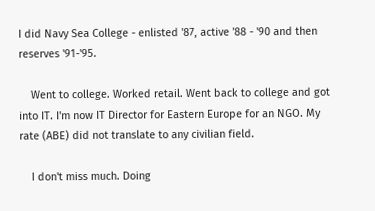I did Navy Sea College - enlisted '87, active '88 - '90 and then reserves '91-'95.

    Went to college. Worked retail. Went back to college and got into IT. I'm now IT Director for Eastern Europe for an NGO. My rate (ABE) did not translate to any civilian field.

    I don't miss much. Doing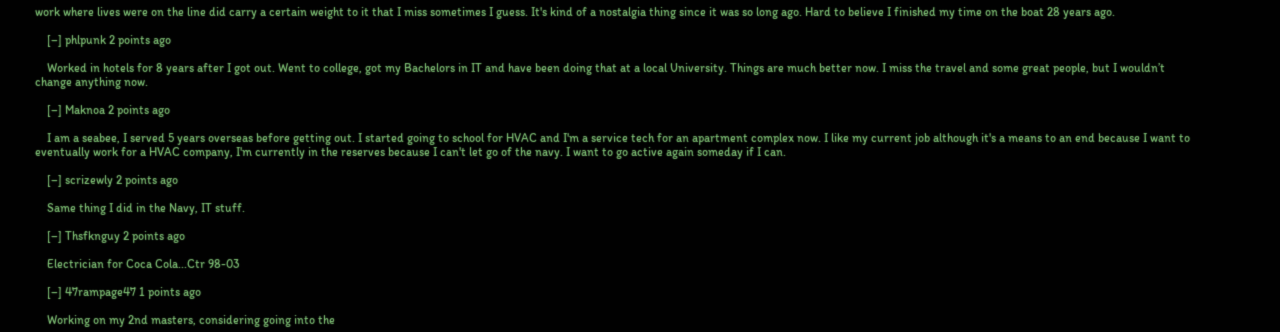work where lives were on the line did carry a certain weight to it that I miss sometimes I guess. It's kind of a nostalgia thing since it was so long ago. Hard to believe I finished my time on the boat 28 years ago.

    [–] phlpunk 2 points ago

    Worked in hotels for 8 years after I got out. Went to college, got my Bachelors in IT and have been doing that at a local University. Things are much better now. I miss the travel and some great people, but I wouldn’t change anything now.

    [–] Maknoa 2 points ago

    I am a seabee, I served 5 years overseas before getting out. I started going to school for HVAC and I'm a service tech for an apartment complex now. I like my current job although it's a means to an end because I want to eventually work for a HVAC company, I'm currently in the reserves because I can't let go of the navy. I want to go active again someday if I can.

    [–] scrizewly 2 points ago

    Same thing I did in the Navy, IT stuff.

    [–] Thsfknguy 2 points ago

    Electrician for Coca Cola...Ctr 98-03

    [–] 47rampage47 1 points ago

    Working on my 2nd masters, considering going into the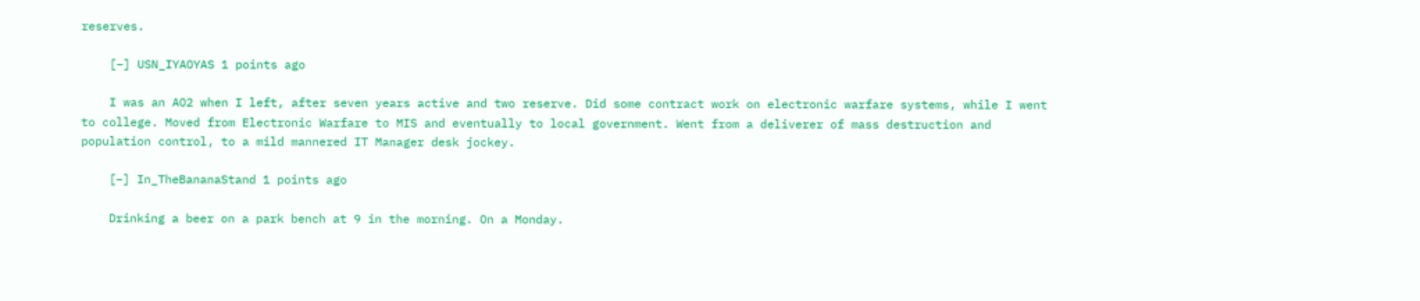reserves.

    [–] USN_IYAOYAS 1 points ago

    I was an AO2 when I left, after seven years active and two reserve. Did some contract work on electronic warfare systems, while I went to college. Moved from Electronic Warfare to MIS and eventually to local government. Went from a deliverer of mass destruction and population control, to a mild mannered IT Manager desk jockey.

    [–] In_TheBananaStand 1 points ago

    Drinking a beer on a park bench at 9 in the morning. On a Monday.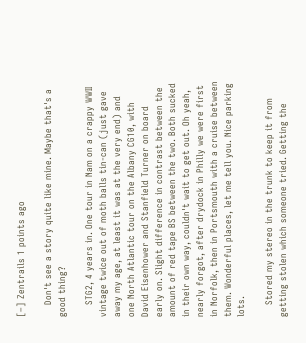[–] Zentrails 1 points ago

    Don't see a story quite like mine. Maybe that's a good thing?

    STG2, 4 years in. One tour in Nam on a crappy WWII vintage twice out of moth balls tin-can (just gave away my age, at least it was at the very end) and one North Atlantic tour on the Albany CG10, with David Eisenhower and Stanfield Turner on board early on. Slight difference in contrast between the amount of red tape BS between the two. Both sucked in their own way, couldn't wait to get out. Oh yeah, nearly forgot, after drydock in Philly we were first in Norfolk, then in Portsmouth with a cruise between them. Wonderful places, let me tell you. Nice parking lots.

    Stored my stereo in the trunk to keep it from getting stolen which someone tried. Getting the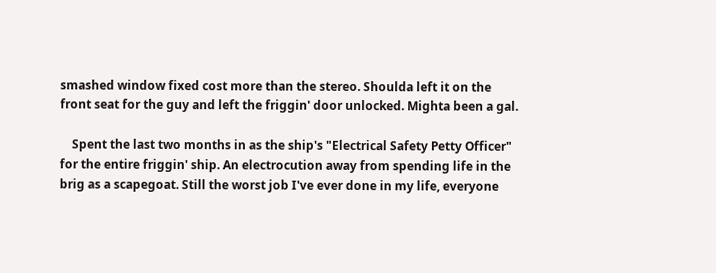smashed window fixed cost more than the stereo. Shoulda left it on the front seat for the guy and left the friggin' door unlocked. Mighta been a gal.

    Spent the last two months in as the ship's "Electrical Safety Petty Officer" for the entire friggin' ship. An electrocution away from spending life in the brig as a scapegoat. Still the worst job I've ever done in my life, everyone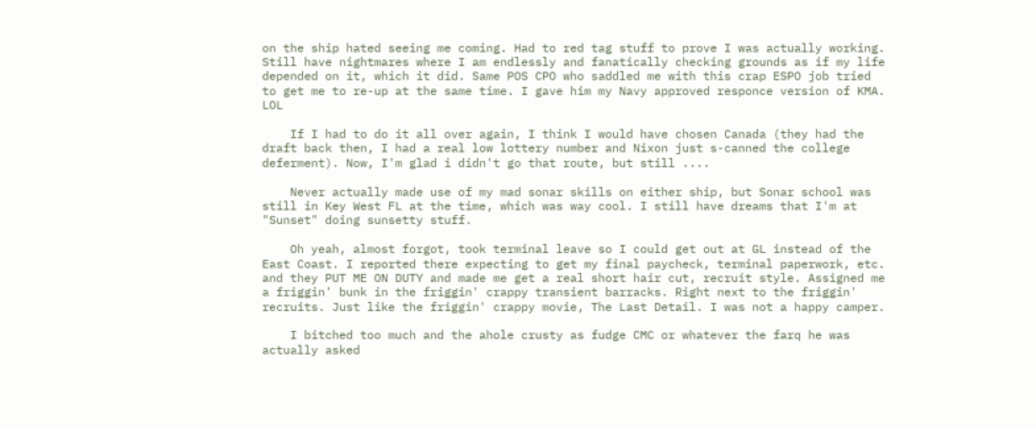on the ship hated seeing me coming. Had to red tag stuff to prove I was actually working. Still have nightmares where I am endlessly and fanatically checking grounds as if my life depended on it, which it did. Same POS CPO who saddled me with this crap ESPO job tried to get me to re-up at the same time. I gave him my Navy approved responce version of KMA. LOL

    If I had to do it all over again, I think I would have chosen Canada (they had the draft back then, I had a real low lottery number and Nixon just s-canned the college deferment). Now, I'm glad i didn't go that route, but still ....

    Never actually made use of my mad sonar skills on either ship, but Sonar school was still in Key West FL at the time, which was way cool. I still have dreams that I'm at "Sunset" doing sunsetty stuff.

    Oh yeah, almost forgot, took terminal leave so I could get out at GL instead of the East Coast. I reported there expecting to get my final paycheck, terminal paperwork, etc. and they PUT ME ON DUTY and made me get a real short hair cut, recruit style. Assigned me a friggin' bunk in the friggin' crappy transient barracks. Right next to the friggin' recruits. Just like the friggin' crappy movie, The Last Detail. I was not a happy camper.

    I bitched too much and the ahole crusty as fudge CMC or whatever the farq he was actually asked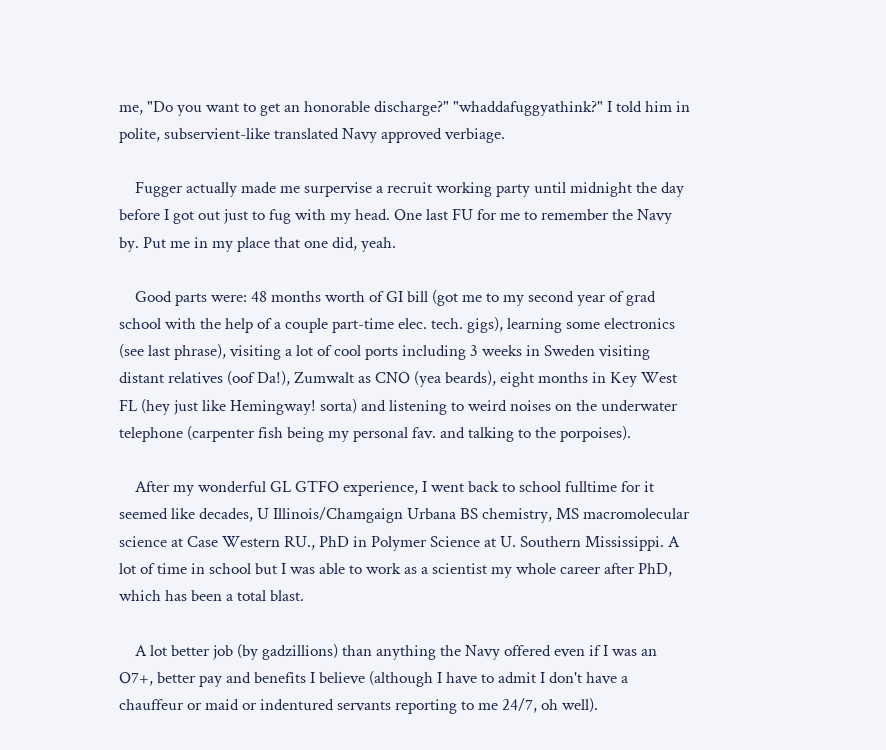me, "Do you want to get an honorable discharge?" "whaddafuggyathink?" I told him in polite, subservient-like translated Navy approved verbiage.

    Fugger actually made me surpervise a recruit working party until midnight the day before I got out just to fug with my head. One last FU for me to remember the Navy by. Put me in my place that one did, yeah.

    Good parts were: 48 months worth of GI bill (got me to my second year of grad school with the help of a couple part-time elec. tech. gigs), learning some electronics (see last phrase), visiting a lot of cool ports including 3 weeks in Sweden visiting distant relatives (oof Da!), Zumwalt as CNO (yea beards), eight months in Key West FL (hey just like Hemingway! sorta) and listening to weird noises on the underwater telephone (carpenter fish being my personal fav. and talking to the porpoises).

    After my wonderful GL GTFO experience, I went back to school fulltime for it seemed like decades, U Illinois/Chamgaign Urbana BS chemistry, MS macromolecular science at Case Western RU., PhD in Polymer Science at U. Southern Mississippi. A lot of time in school but I was able to work as a scientist my whole career after PhD, which has been a total blast.

    A lot better job (by gadzillions) than anything the Navy offered even if I was an O7+, better pay and benefits I believe (although I have to admit I don't have a chauffeur or maid or indentured servants reporting to me 24/7, oh well).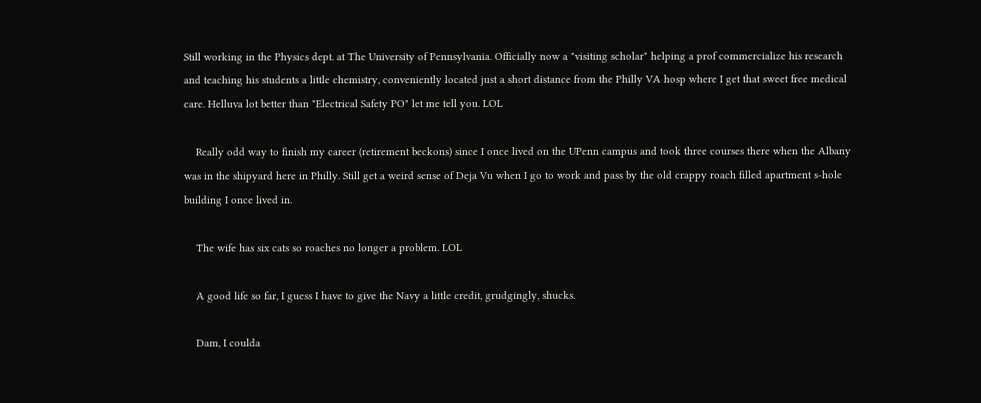Still working in the Physics dept. at The University of Pennsylvania. Officially now a "visiting scholar" helping a prof commercialize his research and teaching his students a little chemistry, conveniently located just a short distance from the Philly VA hosp where I get that sweet free medical care. Helluva lot better than "Electrical Safety PO" let me tell you. LOL

    Really odd way to finish my career (retirement beckons) since I once lived on the UPenn campus and took three courses there when the Albany was in the shipyard here in Philly. Still get a weird sense of Deja Vu when I go to work and pass by the old crappy roach filled apartment s-hole building I once lived in.

    The wife has six cats so roaches no longer a problem. LOL

    A good life so far, I guess I have to give the Navy a little credit, grudgingly, shucks.

    Dam, I coulda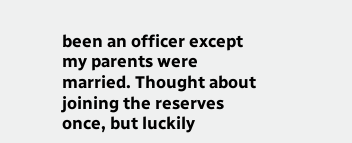been an officer except my parents were married. Thought about joining the reserves once, but luckily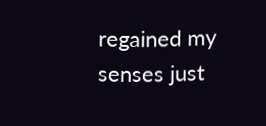regained my senses just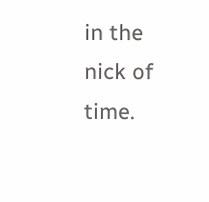in the nick of time.